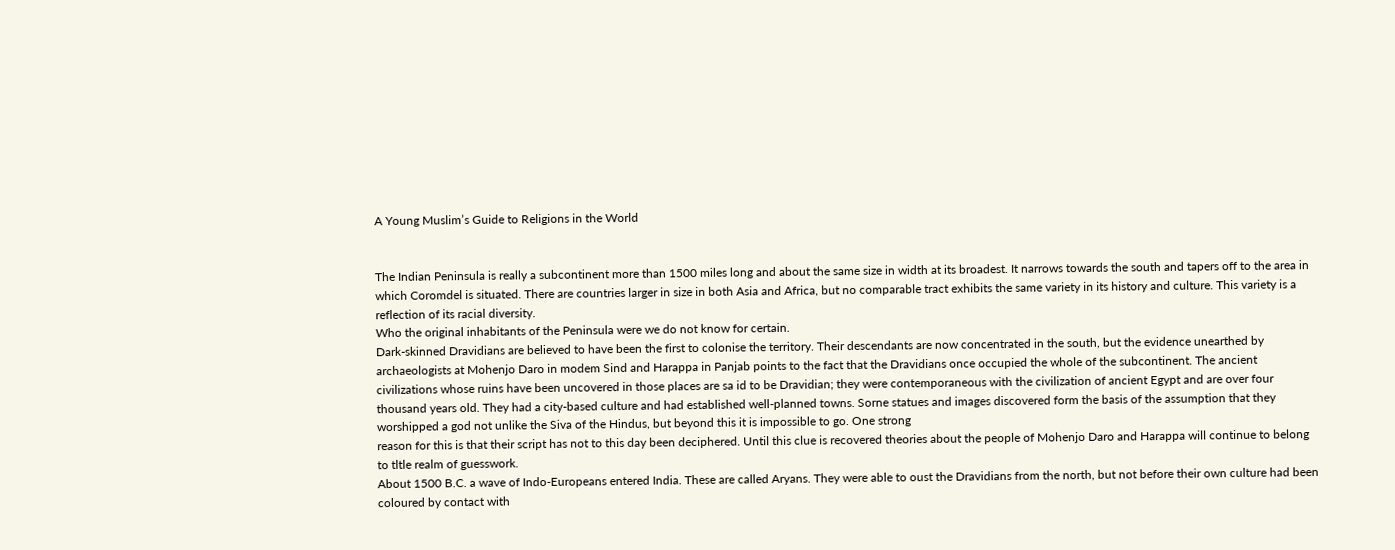A Young Muslim’s Guide to Religions in the World


The Indian Peninsula is really a subcontinent more than 1500 miles long and about the same size in width at its broadest. It narrows towards the south and tapers off to the area in which Coromdel is situated. There are countries larger in size in both Asia and Africa, but no comparable tract exhibits the same variety in its history and culture. This variety is a reflection of its racial diversity.
Who the original inhabitants of the Peninsula were we do not know for certain.
Dark-skinned Dravidians are believed to have been the first to colonise the territory. Their descendants are now concentrated in the south, but the evidence unearthed by archaeologists at Mohenjo Daro in modem Sind and Harappa in Panjab points to the fact that the Dravidians once occupied the whole of the subcontinent. The ancient civilizations whose ruins have been uncovered in those places are sa id to be Dravidian; they were contemporaneous with the civilization of ancient Egypt and are over four thousand years old. They had a city-based culture and had established well-planned towns. Sorne statues and images discovered form the basis of the assumption that they worshipped a god not unlike the Siva of the Hindus, but beyond this it is impossible to go. One strong
reason for this is that their script has not to this day been deciphered. Until this clue is recovered theories about the people of Mohenjo Daro and Harappa will continue to belong to tltle realm of guesswork.
About 1500 B.C. a wave of Indo-Europeans entered India. These are called Aryans. They were able to oust the Dravidians from the north, but not before their own culture had been coloured by contact with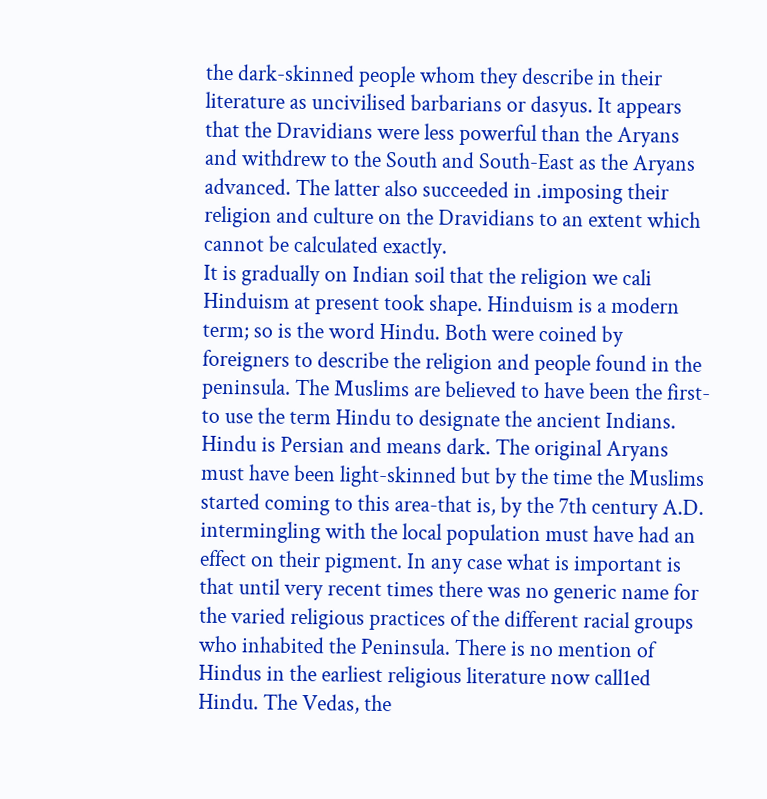the dark-skinned people whom they describe in their literature as uncivilised barbarians or dasyus. It appears that the Dravidians were less powerful than the Aryans and withdrew to the South and South-East as the Aryans advanced. The latter also succeeded in .imposing their religion and culture on the Dravidians to an extent which cannot be calculated exactly.
It is gradually on Indian soil that the religion we cali Hinduism at present took shape. Hinduism is a modern term; so is the word Hindu. Both were coined by foreigners to describe the religion and people found in the peninsula. The Muslims are believed to have been the first-to use the term Hindu to designate the ancient Indians. Hindu is Persian and means dark. The original Aryans must have been light-skinned but by the time the Muslims started coming to this area-that is, by the 7th century A.D. intermingling with the local population must have had an effect on their pigment. In any case what is important is that until very recent times there was no generic name for the varied religious practices of the different racial groups who inhabited the Peninsula. There is no mention of Hindus in the earliest religious literature now call1ed Hindu. The Vedas, the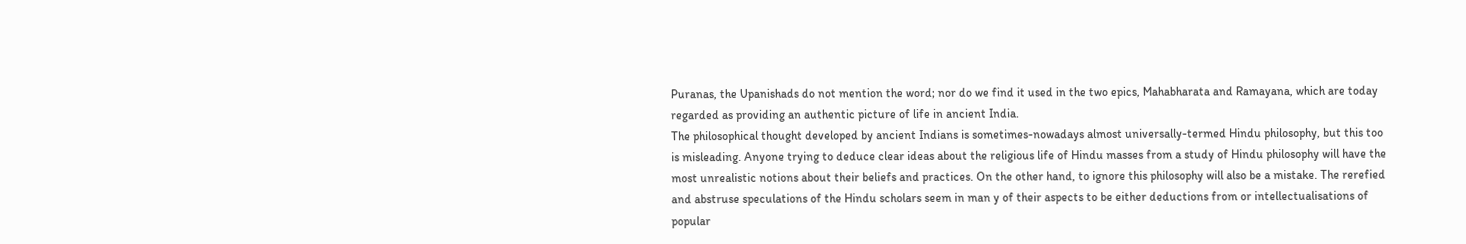Puranas, the Upanishads do not mention the word; nor do we find it used in the two epics, Mahabharata and Ramayana, which are today regarded as providing an authentic picture of life in ancient India.
The philosophical thought developed by ancient Indians is sometimes-nowadays almost universally-termed Hindu philosophy, but this too is misleading. Anyone trying to deduce clear ideas about the religious life of Hindu masses from a study of Hindu philosophy will have the most unrealistic notions about their beliefs and practices. On the other hand, to ignore this philosophy will also be a mistake. The rerefied and abstruse speculations of the Hindu scholars seem in man y of their aspects to be either deductions from or intellectualisations of popular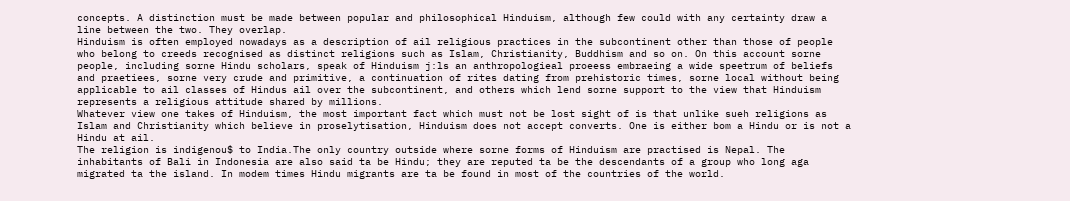concepts. A distinction must be made between popular and philosophical Hinduism, although few could with any certainty draw a line between the two. They overlap.
Hinduism is often employed nowadays as a description of ail religious practices in the subcontinent other than those of people who belong to creeds recognised as distinct religions such as Islam, Christianity, Buddhism and so on. On this account sorne people, including sorne Hindu scholars, speak of Hinduism j:ls an anthropologieal proeess embraeing a wide speetrum of beliefs and praetiees, sorne very crude and primitive, a continuation of rites dating from prehistoric times, sorne local without being applicable to ail classes of Hindus ail over the subcontinent, and others which lend sorne support to the view that Hinduism represents a religious attitude shared by millions.
Whatever view one takes of Hinduism, the most important fact which must not be lost sight of is that unlike sueh religions as Islam and Christianity which believe in proselytisation, Hinduism does not accept converts. One is either bom a Hindu or is not a Hindu at ail.
The religion is indigenou$ to India.The only country outside where sorne forms of Hinduism are practised is Nepal. The inhabitants of Bali in Indonesia are also said ta be Hindu; they are reputed ta be the descendants of a group who long aga migrated ta the island. In modem times Hindu migrants are ta be found in most of the countries of the world.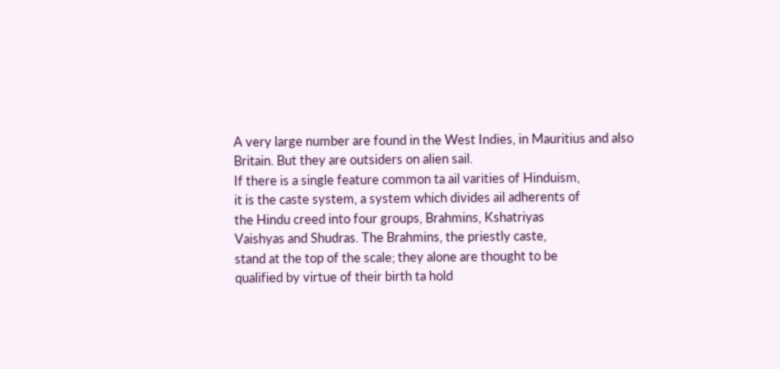A very large number are found in the West Indies, in Mauritius and also Britain. But they are outsiders on alien sail.
If there is a single feature common ta ail varities of Hinduism,
it is the caste system, a system which divides ail adherents of
the Hindu creed into four groups, Brahmins, Kshatriyas
Vaishyas and Shudras. The Brahmins, the priestly caste,
stand at the top of the scale; they alone are thought to be
qualified by virtue of their birth ta hold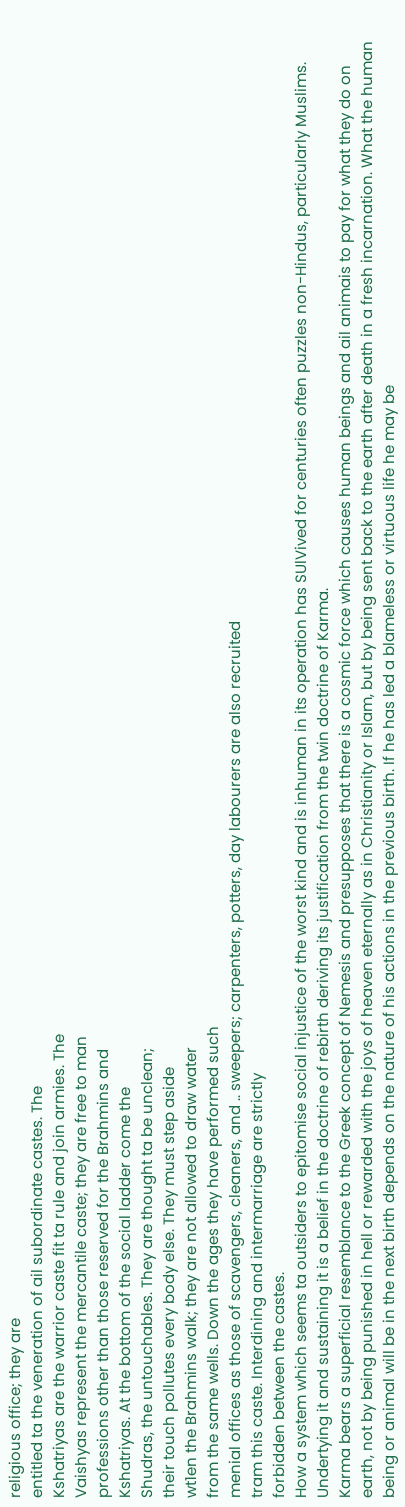religious office; they are
entitled ta the veneration of ail subordinate castes. The
Kshatriyas are the warrior caste fit ta rule and join armies. The
Vaishyas represent the mercantile caste; they are free to man
professions other than those reserved for the Brahmins and
Kshatriyas. At the bottom of the social ladder come the
Shudras, the untouchables. They are thought ta be unclean;
their touch pollutes every body else. They must step aside
wt1en the Brahmins walk; they are not allowed to draw water
from the same wells. Down the ages they have performed such
menial offices as those of scavengers, cleaners, and .. sweepers; carpenters, potters, day labourers are also recruited
tram this caste. Interdining and intermarriage are strictly
forbidden between the castes.
How a system which seems ta outsiders to epitomise social injustice of the worst kind and is inhuman in its operation has SUlVived for centuries often puzzles non-Hindus, particularly Muslims. Undertying it and sustaining it is a belief in the doctrine of rebirth deriving its justification from the twin doctrine of Karma.
Karma bears a superficial resemblance to the Greek concept of Nemesis and presupposes that there is a cosmic force which causes human beings and ail animais to pay for what they do on earth, not by being punished in hell or rewarded with the joys of heaven eternally as in Christianity or Islam, but by being sent back to the earth after death in a fresh incarnation. What the human being or animal will be in the next birth depends on the nature of his actions in the previous birth. If he has led a blameless or virtuous life he may be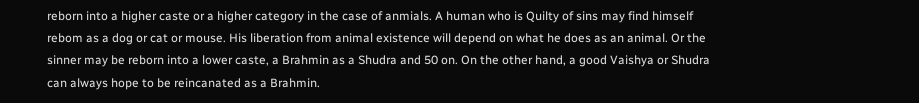reborn into a higher caste or a higher category in the case of anmials. A human who is Quilty of sins may find himself rebom as a dog or cat or mouse. His liberation from animal existence will depend on what he does as an animal. Or the sinner may be reborn into a lower caste, a Brahmin as a Shudra and 50 on. On the other hand, a good Vaishya or Shudra can always hope to be reincanated as a Brahmin.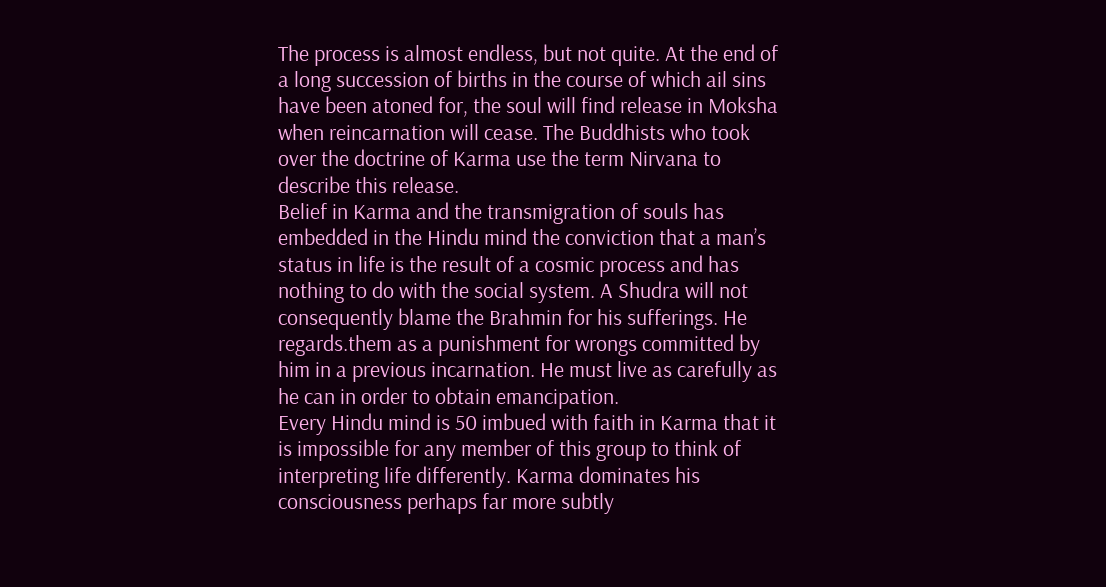The process is almost endless, but not quite. At the end of a long succession of births in the course of which ail sins have been atoned for, the soul will find release in Moksha when reincarnation will cease. The Buddhists who took over the doctrine of Karma use the term Nirvana to describe this release.
Belief in Karma and the transmigration of souls has embedded in the Hindu mind the conviction that a man’s status in life is the result of a cosmic process and has nothing to do with the social system. A Shudra will not consequently blame the Brahmin for his sufferings. He regards.them as a punishment for wrongs committed by him in a previous incarnation. He must live as carefully as he can in order to obtain emancipation.
Every Hindu mind is 50 imbued with faith in Karma that it is impossible for any member of this group to think of interpreting life differently. Karma dominates his consciousness perhaps far more subtly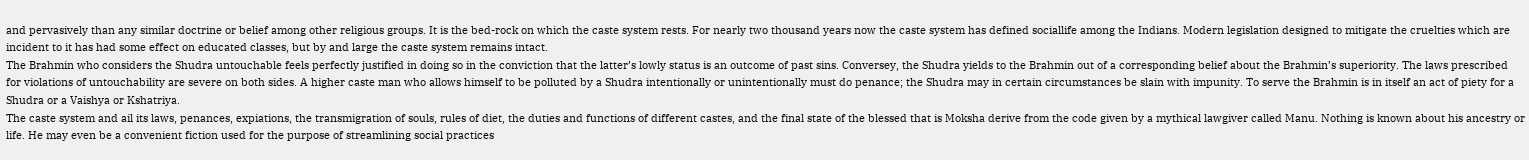and pervasively than any similar doctrine or belief among other religious groups. It is the bed-rock on which the caste system rests. For nearly two thousand years now the caste system has defined sociallife among the Indians. Modern legislation designed to mitigate the cruelties which are incident to it has had some effect on educated classes, but by and large the caste system remains intact.
The Brahmin who considers the Shudra untouchable feels perfectly justified in doing so in the conviction that the latter’s lowly status is an outcome of past sins. Conversey, the Shudra yields to the Brahmin out of a corresponding belief about the Brahmin’s superiority. The laws prescribed for violations of untouchability are severe on both sides. A higher caste man who allows himself to be polluted by a Shudra intentionally or unintentionally must do penance; the Shudra may in certain circumstances be slain with impunity. To serve the Brahmin is in itself an act of piety for a Shudra or a Vaishya or Kshatriya.
The caste system and ail its laws, penances, expiations, the transmigration of souls, rules of diet, the duties and functions of different castes, and the final state of the blessed that is Moksha derive from the code given by a mythical lawgiver called Manu. Nothing is known about his ancestry or life. He may even be a convenient fiction used for the purpose of streamlining social practices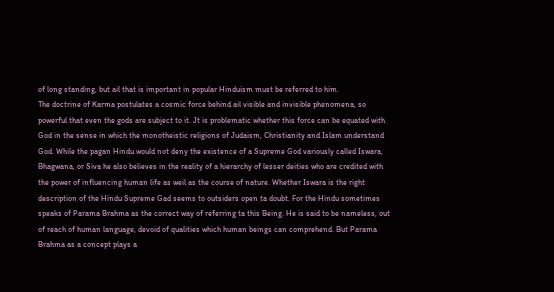of long standing, but ail that is important in popular Hinduism must be referred to him.
The doctrine of Karma postulates a cosmic force behind ail visible and invisible phenomena, so powerful that even the gods are subject to it. Jt is problematic whether this force can be equated with God in the sense in which the monotheistic religions of Judaism, Christianity and Islam understand God. While the pagan Hindu would not deny the existence of a Supreme God variously called Iswara, Bhagwana, or Siva he also believes in the reality of a hierarchy of lesser deities who are credited with the power of influencing human life as weil as the course of nature. Whether Iswara is the right description of the Hindu Supreme Gad seems to outsiders open ta doubt. For the Hindu sometimes speaks of Parama Brahma as the correct way of referring ta this Being. He is said to be nameless, out of reach of human language, devoid of qualities which human beings can comprehend. But Parama Brahma as a concept plays a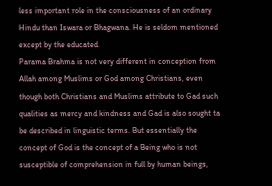less important role in the consciousness of an ordinary Hindu than Iswara or Bhagwana. He is seldom mentioned except by the educated.
Parama Brahma is not very different in conception from Allah among Muslims or God among Christians, even though both Christians and Muslims attribute to Gad such qualities as mercy and kindness and Gad is also sought ta be described in linguistic terms. But essentially the concept of God is the concept of a Being who is not susceptible of comprehension in full by human beings,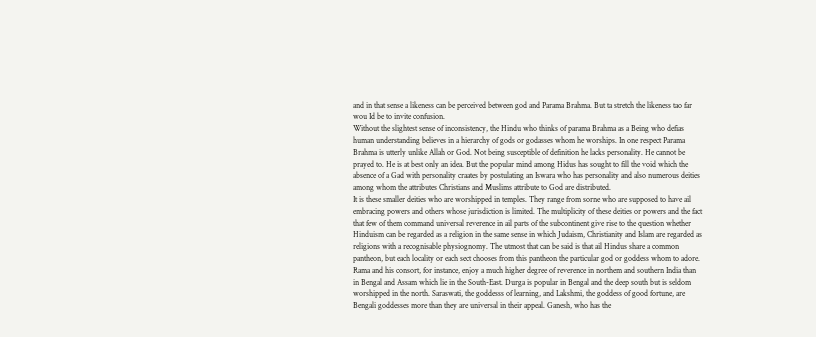and in that sense a likeness can be perceived between god and Parama Brahma. But ta stretch the likeness tao far wou Id be to invite confusion.
Without the slightest sense of inconsistency, the Hindu who thinks of parama Brahma as a Being who defias human understanding believes in a hierarchy of gods or godasses whom he worships. In one respect Parama Brahma is utterly unlike Allah or God. Not being susceptible of definition he lacks personality. He cannot be prayed to. He is at best only an idea. But the popular mind among Hidus has sought to fill the void which the absence of a Gad with personality craates by postulating an Iswara who has personality and also numerous deities among whom the attributes Christians and Muslims attribute to God are distributed.
It is these smaller deities who are worshipped in temples. They range from sorne who are supposed to have ail embracing powers and others whose jurisdiction is limited. The multiplicity of these deities or powers and the fact that few of them command universal reverence in ail parts of the subcontinent give rise to the question whether Hinduism can be regarded as a religion in the same sense in which Judaism, Christianity and Islam are regarded as religions with a recognisable physiognomy. The utmost that can be said is that ail Hindus share a common pantheon, but each locality or each sect chooses from this pantheon the particular god or goddess whom to adore. Rama and his consort, for instance, enjoy a much higher degree of reverence in northem and southern India than in Bengal and Assam which lie in the South-East. Durga is popular in Bengal and the deep south but is seldom worshipped in the north. Saraswati, the goddesss of learning, and Lakshmi, the goddess of good fortune, are Bengali goddesses more than they are universal in their appeal. Ganesh, who has the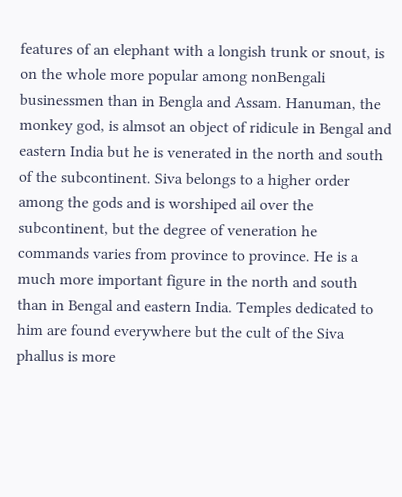features of an elephant with a longish trunk or snout, is on the whole more popular among nonBengali businessmen than in Bengla and Assam. Hanuman, the monkey god, is almsot an object of ridicule in Bengal and eastern India but he is venerated in the north and south of the subcontinent. Siva belongs to a higher order among the gods and is worshiped ail over the subcontinent, but the degree of veneration he commands varies from province to province. He is a much more important figure in the north and south than in Bengal and eastern India. Temples dedicated to him are found everywhere but the cult of the Siva phallus is more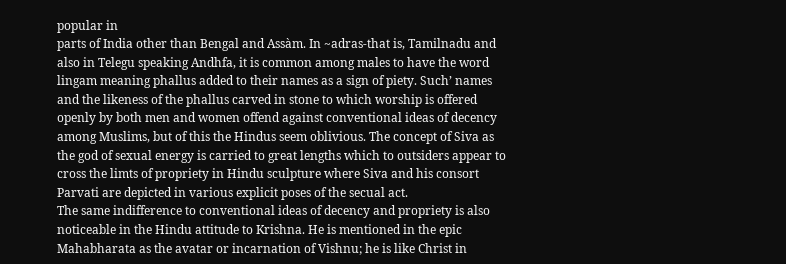popular in
parts of India other than Bengal and Assàm. In ~adras-that is, Tamilnadu and also in Telegu speaking Andhfa, it is common among males to have the word lingam meaning phallus added to their names as a sign of piety. Such’ names and the likeness of the phallus carved in stone to which worship is offered openly by both men and women offend against conventional ideas of decency among Muslims, but of this the Hindus seem oblivious. The concept of Siva as the god of sexual energy is carried to great lengths which to outsiders appear to cross the limts of propriety in Hindu sculpture where Siva and his consort Parvati are depicted in various explicit poses of the secual act.
The same indifference to conventional ideas of decency and propriety is also noticeable in the Hindu attitude to Krishna. He is mentioned in the epic Mahabharata as the avatar or incarnation of Vishnu; he is like Christ in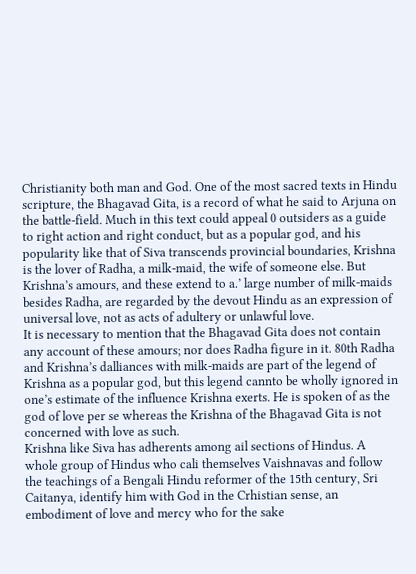Christianity both man and God. One of the most sacred texts in Hindu scripture, the Bhagavad Gita, is a record of what he said to Arjuna on the battle-field. Much in this text could appeal 0 outsiders as a guide to right action and right conduct, but as a popular god, and his popularity like that of Siva transcends provincial boundaries, Krishna is the lover of Radha, a milk-maid, the wife of someone else. But Krishna’s amours, and these extend to a.’ large number of milk-maids besides Radha, are regarded by the devout Hindu as an expression of universal love, not as acts of adultery or unlawful love.
It is necessary to mention that the Bhagavad Gita does not contain any account of these amours; nor does Radha figure in it. 80th Radha and Krishna’s dalliances with milk-maids are part of the legend of Krishna as a popular god, but this legend cannto be wholly ignored in one’s estimate of the influence Krishna exerts. He is spoken of as the god of love per se whereas the Krishna of the Bhagavad Gita is not concerned with love as such.
Krishna like Siva has adherents among ail sections of Hindus. A whole group of Hindus who cali themselves Vaishnavas and follow the teachings of a Bengali Hindu reformer of the 15th century, Sri Caitanya, identify him with God in the Crhistian sense, an embodiment of love and mercy who for the sake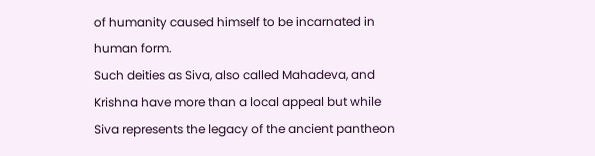of humanity caused himself to be incarnated in human form.
Such deities as Siva, also called Mahadeva, and Krishna have more than a local appeal but while Siva represents the legacy of the ancient pantheon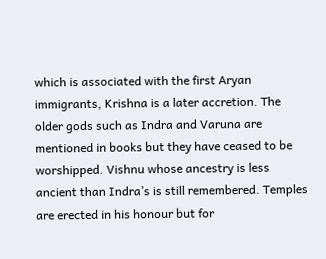which is associated with the first Aryan immigrants, Krishna is a later accretion. The older gods such as Indra and Varuna are mentioned in books but they have ceased to be worshipped. Vishnu whose ancestry is less ancient than Indra’s is still remembered. Temples are erected in his honour but for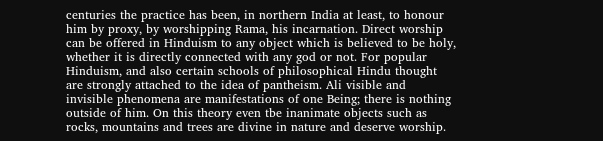centuries the practice has been, in northern India at least, to honour him by proxy, by worshipping Rama, his incarnation. Direct worship can be offered in Hinduism to any object which is believed to be holy, whether it is directly connected with any god or not. For popular Hinduism, and also certain schools of philosophical Hindu thought are strongly attached to the idea of pantheism. Ali visible and invisible phenomena are manifestations of one Being; there is nothing outside of him. On this theory even tbe inanimate objects such as rocks, mountains and trees are divine in nature and deserve worship.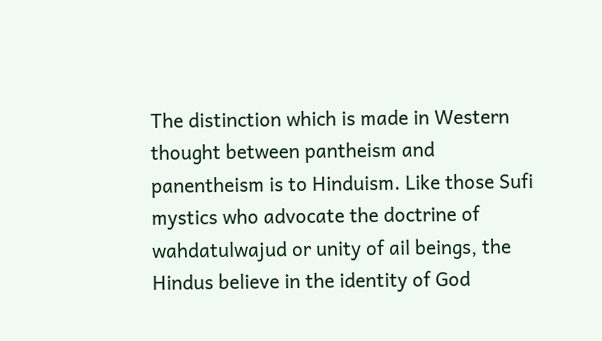The distinction which is made in Western thought between pantheism and panentheism is to Hinduism. Like those Sufi mystics who advocate the doctrine of wahdatulwajud or unity of ail beings, the Hindus believe in the identity of God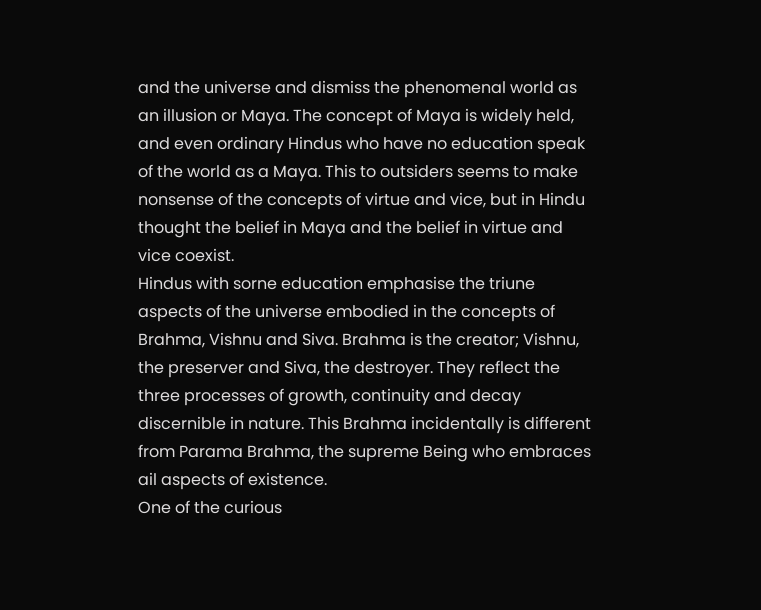and the universe and dismiss the phenomenal world as an illusion or Maya. The concept of Maya is widely held, and even ordinary Hindus who have no education speak of the world as a Maya. This to outsiders seems to make nonsense of the concepts of virtue and vice, but in Hindu thought the belief in Maya and the belief in virtue and vice coexist.
Hindus with sorne education emphasise the triune aspects of the universe embodied in the concepts of Brahma, Vishnu and Siva. Brahma is the creator; Vishnu, the preserver and Siva, the destroyer. They reflect the three processes of growth, continuity and decay discernible in nature. This Brahma incidentally is different from Parama Brahma, the supreme Being who embraces ail aspects of existence.
One of the curious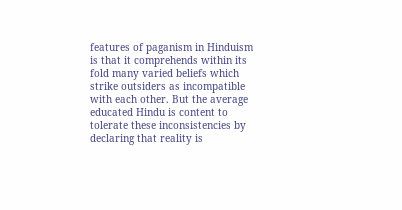features of paganism in Hinduism is that it comprehends within its fold many varied beliefs which strike outsiders as incompatible with each other. But the average educated Hindu is content to tolerate these inconsistencies by declaring that reality is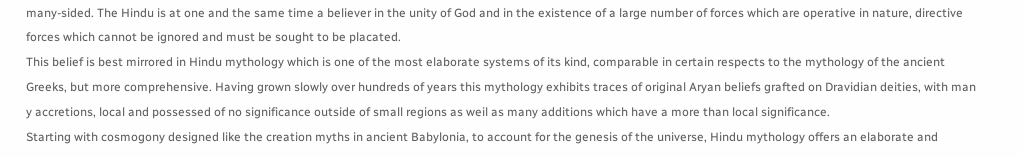many-sided. The Hindu is at one and the same time a believer in the unity of God and in the existence of a large number of forces which are operative in nature, directive forces which cannot be ignored and must be sought to be placated.
This belief is best mirrored in Hindu mythology which is one of the most elaborate systems of its kind, comparable in certain respects to the mythology of the ancient Greeks, but more comprehensive. Having grown slowly over hundreds of years this mythology exhibits traces of original Aryan beliefs grafted on Dravidian deities, with man y accretions, local and possessed of no significance outside of small regions as weil as many additions which have a more than local significance.
Starting with cosmogony designed like the creation myths in ancient Babylonia, to account for the genesis of the universe, Hindu mythology offers an elaborate and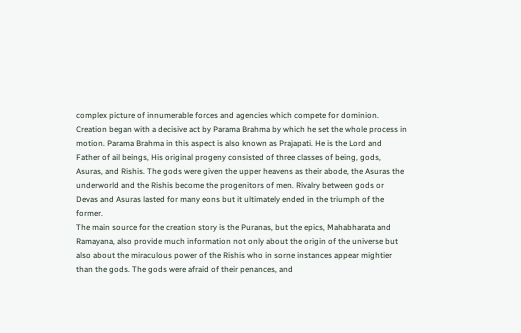complex picture of innumerable forces and agencies which compete for dominion. Creation began with a decisive act by Parama Brahma by which he set the whole process in motion. Parama Brahma in this aspect is also known as Prajapati. He is the Lord and Father of ail beings, His original progeny consisted of three classes of being, gods, Asuras, and Rishis. The gods were given the upper heavens as their abode, the Asuras the underworld and the Rishis become the progenitors of men. Rivalry between gods or Devas and Asuras lasted for many eons but it ultimately ended in the triumph of the former.
The main source for the creation story is the Puranas, but the epics, Mahabharata and Ramayana, also provide much information not only about the origin of the universe but also about the miraculous power of the Rishis who in sorne instances appear mightier than the gods. The gods were afraid of their penances, and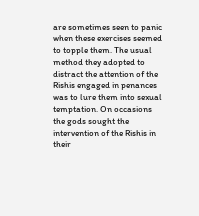are sometimes seen to panic when these exercises seemed to topple them. The usual method they adopted to distract the attention of the Rishis engaged in penances was to lure them into sexual temptation. On occasions the gods sought the intervention of the Rishis in their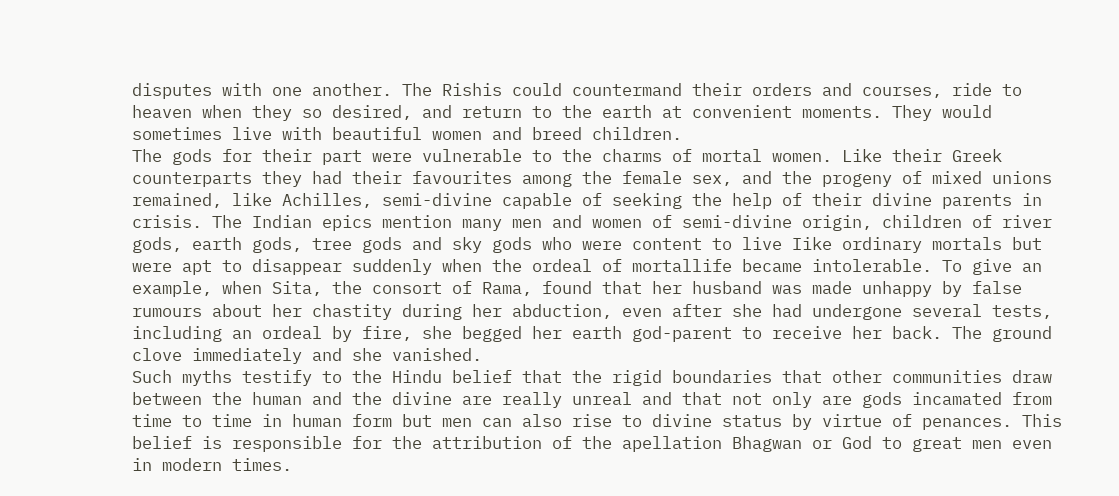disputes with one another. The Rishis could countermand their orders and courses, ride to heaven when they so desired, and return to the earth at convenient moments. They would sometimes live with beautiful women and breed children.
The gods for their part were vulnerable to the charms of mortal women. Like their Greek counterparts they had their favourites among the female sex, and the progeny of mixed unions remained, like Achilles, semi-divine capable of seeking the help of their divine parents in crisis. The Indian epics mention many men and women of semi-divine origin, children of river gods, earth gods, tree gods and sky gods who were content to live Iike ordinary mortals but were apt to disappear suddenly when the ordeal of mortallife became intolerable. To give an example, when Sita, the consort of Rama, found that her husband was made unhappy by false rumours about her chastity during her abduction, even after she had undergone several tests, including an ordeal by fire, she begged her earth god-parent to receive her back. The ground clove immediately and she vanished.
Such myths testify to the Hindu belief that the rigid boundaries that other communities draw between the human and the divine are really unreal and that not only are gods incamated from time to time in human form but men can also rise to divine status by virtue of penances. This belief is responsible for the attribution of the apellation Bhagwan or God to great men even in modern times.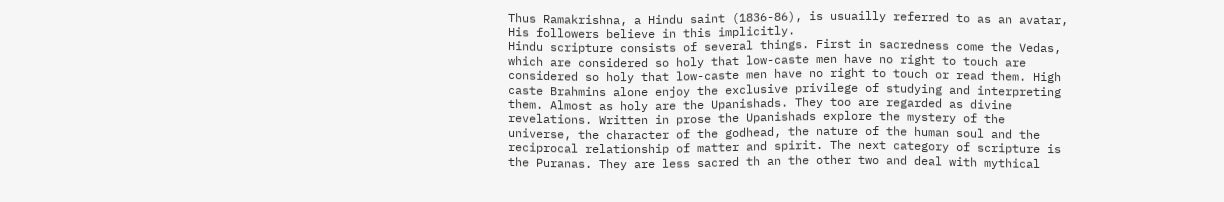Thus Ramakrishna, a Hindu saint (1836-86), is usuailly referred to as an avatar, His followers believe in this implicitly.
Hindu scripture consists of several things. First in sacredness come the Vedas, which are considered so holy that low-caste men have no right to touch are considered so holy that low-caste men have no right to touch or read them. High caste Brahmins alone enjoy the exclusive privilege of studying and interpreting them. Almost as holy are the Upanishads. They too are regarded as divine revelations. Written in prose the Upanishads explore the mystery of the universe, the character of the godhead, the nature of the human soul and the reciprocal relationship of matter and spirit. The next category of scripture is the Puranas. They are less sacred th an the other two and deal with mythical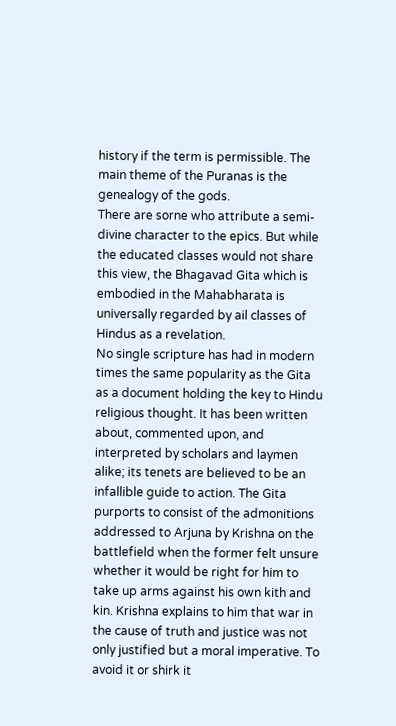history if the term is permissible. The main theme of the Puranas is the genealogy of the gods.
There are sorne who attribute a semi-divine character to the epics. But while the educated classes would not share this view, the Bhagavad Gita which is embodied in the Mahabharata is universally regarded by ail classes of Hindus as a revelation.
No single scripture has had in modern times the same popularity as the Gita as a document holding the key to Hindu religious thought. It has been written about, commented upon, and interpreted by scholars and laymen alike; its tenets are believed to be an infallible guide to action. The Gita purports to consist of the admonitions addressed to Arjuna by Krishna on the battlefield when the former felt unsure whether it would be right for him to take up arms against his own kith and kin. Krishna explains to him that war in the cause of truth and justice was not only justified but a moral imperative. To avoid it or shirk it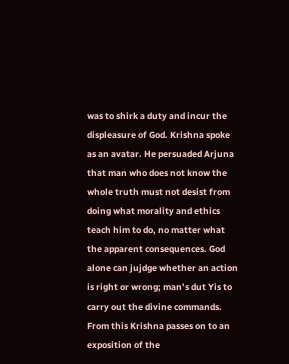was to shirk a duty and incur the displeasure of God. Krishna spoke as an avatar. He persuaded Arjuna that man who does not know the whole truth must not desist from doing what morality and ethics teach him to do, no matter what the apparent consequences. God alone can jujdge whether an action is right or wrong; man’s dut Yis to carry out the divine commands.
From this Krishna passes on to an exposition of the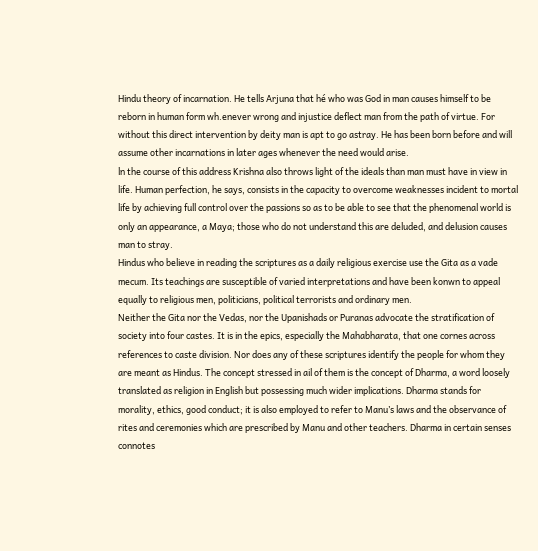Hindu theory of incarnation. He tells Arjuna that hé who was God in man causes himself to be reborn in human form wh.enever wrong and injustice deflect man from the path of virtue. For without this direct intervention by deity man is apt to go astray. He has been born before and will assume other incarnations in later ages whenever the need would arise.
ln the course of this address Krishna also throws light of the ideals than man must have in view in life. Human perfection, he says, consists in the capacity to overcome weaknesses incident to mortal life by achieving full control over the passions so as to be able to see that the phenomenal world is only an appearance, a Maya; those who do not understand this are deluded, and delusion causes man to stray.
Hindus who believe in reading the scriptures as a daily religious exercise use the Gita as a vade mecum. Its teachings are susceptible of varied interpretations and have been konwn to appeal equally to religious men, politicians, political terrorists and ordinary men.
Neither the Gita nor the Vedas, nor the Upanishads or Puranas advocate the stratification of society into four castes. It is in the epics, especially the Mahabharata, that one cornes across references to caste division. Nor does any of these scriptures identify the people for whom they are meant as Hindus. The concept stressed in ail of them is the concept of Dharma, a word loosely translated as religion in English but possessing much wider implications. Dharma stands for morality, ethics, good conduct; it is also employed to refer to Manu’s laws and the observance of rites and ceremonies which are prescribed by Manu and other teachers. Dharma in certain senses connotes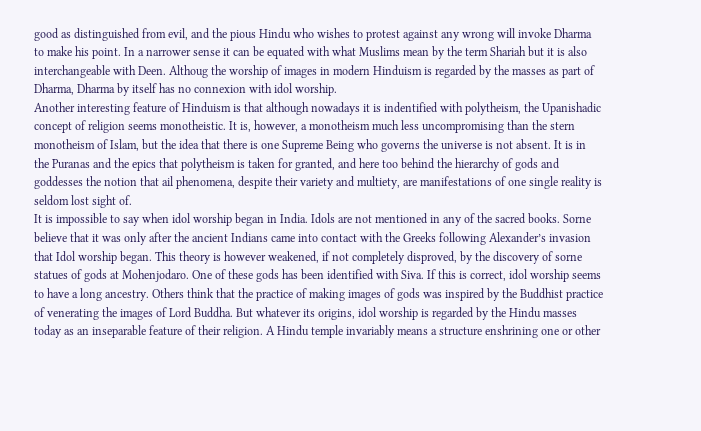good as distinguished from evil, and the pious Hindu who wishes to protest against any wrong will invoke Dharma to make his point. In a narrower sense it can be equated with what Muslims mean by the term Shariah but it is also interchangeable with Deen. Althoug the worship of images in modern Hinduism is regarded by the masses as part of Dharma, Dharma by itself has no connexion with idol worship.
Another interesting feature of Hinduism is that although nowadays it is indentified with polytheism, the Upanishadic concept of religion seems monotheistic. It is, however, a monotheism much less uncompromising than the stern monotheism of Islam, but the idea that there is one Supreme Being who governs the universe is not absent. It is in the Puranas and the epics that polytheism is taken for granted, and here too behind the hierarchy of gods and goddesses the notion that ail phenomena, despite their variety and multiety, are manifestations of one single reality is seldom lost sight of.
It is impossible to say when idol worship began in India. Idols are not mentioned in any of the sacred books. Sorne believe that it was only after the ancient Indians came into contact with the Greeks following Alexander’s invasion that Idol worship began. This theory is however weakened, if not completely disproved, by the discovery of sorne statues of gods at Mohenjodaro. One of these gods has been identified with Siva. If this is correct, idol worship seems to have a long ancestry. Others think that the practice of making images of gods was inspired by the Buddhist practice of venerating the images of Lord Buddha. But whatever its origins, idol worship is regarded by the Hindu masses today as an inseparable feature of their religion. A Hindu temple invariably means a structure enshrining one or other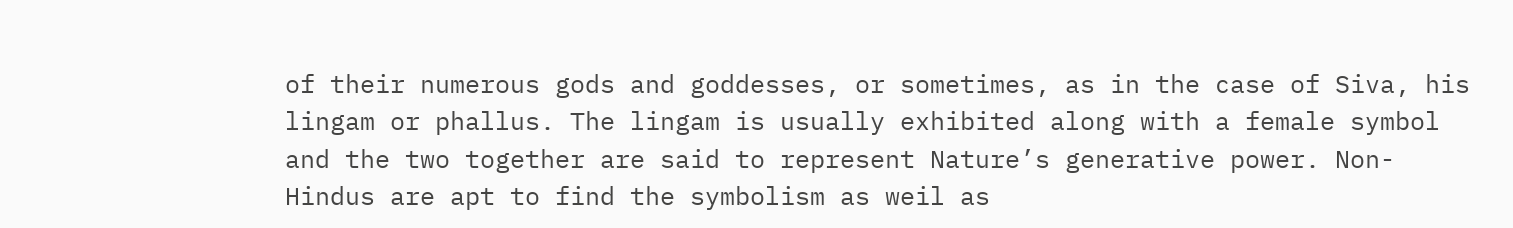of their numerous gods and goddesses, or sometimes, as in the case of Siva, his lingam or phallus. The lingam is usually exhibited along with a female symbol and the two together are said to represent Nature’s generative power. Non-Hindus are apt to find the symbolism as weil as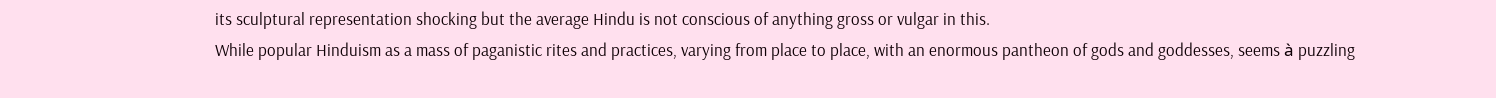its sculptural representation shocking but the average Hindu is not conscious of anything gross or vulgar in this.
While popular Hinduism as a mass of paganistic rites and practices, varying from place to place, with an enormous pantheon of gods and goddesses, seems à puzzling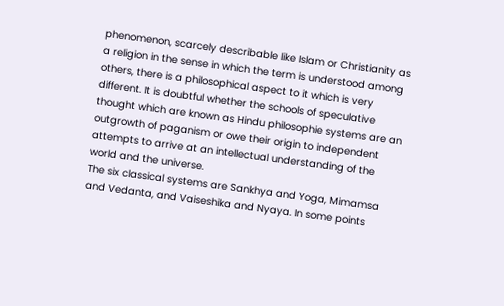phenomenon, scarcely describable like Islam or Christianity as a religion in the sense in which the term is understood among others, there is a philosophical aspect to it which is very different. It is doubtful whether the schools of speculative thought which are known as Hindu philosophie systems are an outgrowth of paganism or owe their origin to independent attempts to arrive at an intellectual understanding of the world and the universe.
The six classical systems are Sankhya and Yoga, Mimamsa and Vedanta, and Vaiseshika and Nyaya. In some points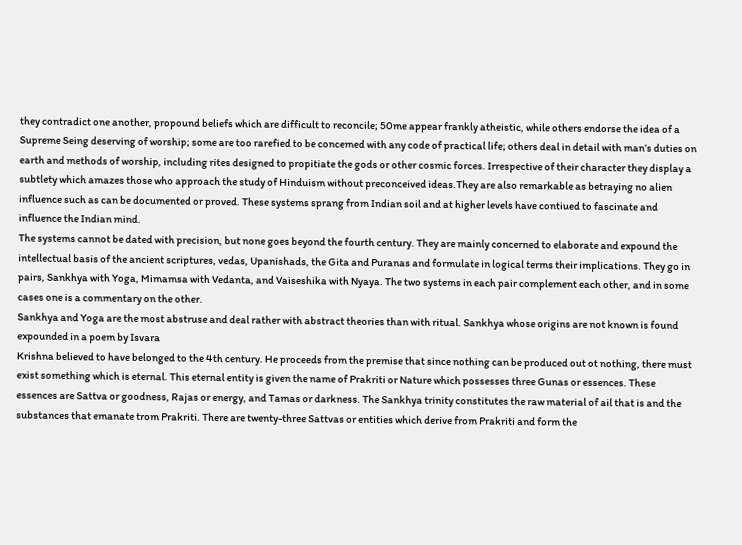they contradict one another, propound beliefs which are difficult to reconcile; 50me appear frankly atheistic, while others endorse the idea of a Supreme Seing deserving of worship; some are too rarefied to be concemed with any code of practical life; others deal in detail with man’s duties on earth and methods of worship, including rites designed to propitiate the gods or other cosmic forces. Irrespective of their character they display a subtlety which amazes those who approach the study of Hinduism without preconceived ideas.They are also remarkable as betraying no alien influence such as can be documented or proved. These systems sprang from Indian soil and at higher levels have contiued to fascinate and influence the Indian mind.
The systems cannot be dated with precision, but none goes beyond the fourth century. They are mainly concerned to elaborate and expound the intellectual basis of the ancient scriptures, vedas, Upanishads, the Gita and Puranas and formulate in logical terms their implications. They go in pairs, Sankhya with Yoga, Mimamsa with Vedanta, and Vaiseshika with Nyaya. The two systems in each pair complement each other, and in some cases one is a commentary on the other.
Sankhya and Yoga are the most abstruse and deal rather with abstract theories than with ritual. Sankhya whose origins are not known is found expounded in a poem by Isvara
Krishna believed to have belonged to the 4th century. He proceeds from the premise that since nothing can be produced out ot nothing, there must exist something which is eternal. This eternal entity is given the name of Prakriti or Nature which possesses three Gunas or essences. These essences are Sattva or goodness, Rajas or energy, and Tamas or darkness. The Sankhya trinity constitutes the raw material of ail that is and the substances that emanate trom Prakriti. There are twenty-three Sattvas or entities which derive from Prakriti and form the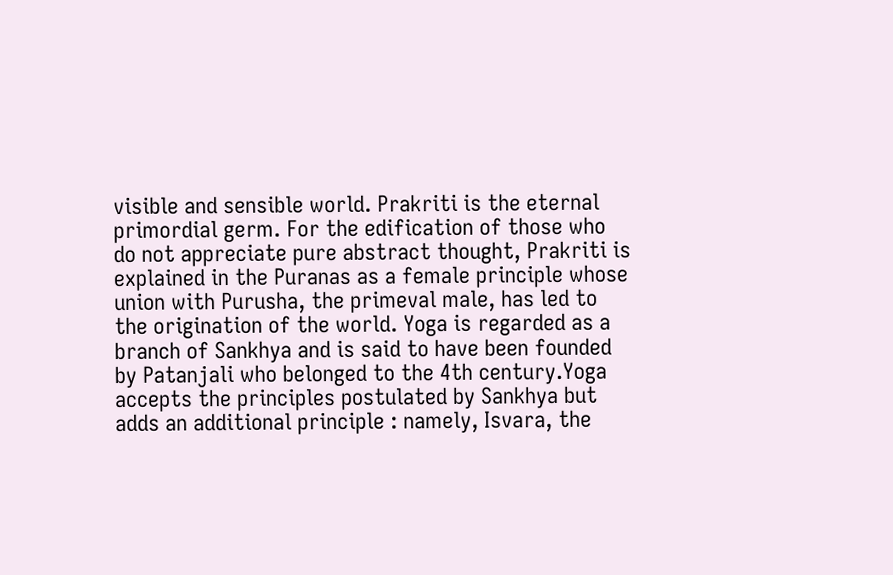visible and sensible world. Prakriti is the eternal primordial germ. For the edification of those who do not appreciate pure abstract thought, Prakriti is explained in the Puranas as a female principle whose union with Purusha, the primeval male, has led to the origination of the world. Yoga is regarded as a branch of Sankhya and is said to have been founded by Patanjali who belonged to the 4th century.Yoga accepts the principles postulated by Sankhya but adds an additional principle : namely, Isvara, the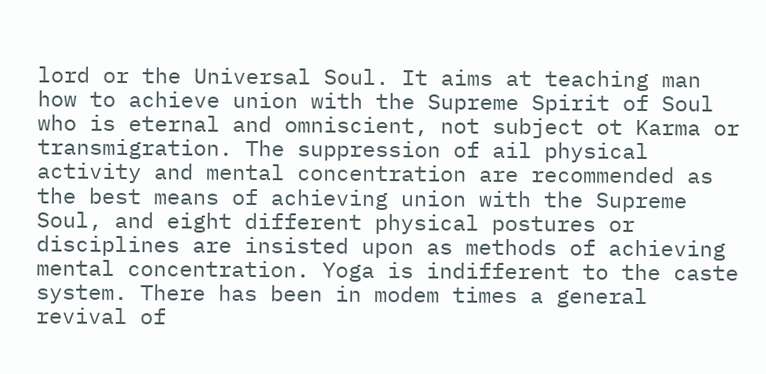lord or the Universal Soul. It aims at teaching man how to achieve union with the Supreme Spirit of Soul who is eternal and omniscient, not subject ot Karma or transmigration. The suppression of ail physical activity and mental concentration are recommended as the best means of achieving union with the Supreme Soul, and eight different physical postures or disciplines are insisted upon as methods of achieving mental concentration. Yoga is indifferent to the caste system. There has been in modem times a general revival of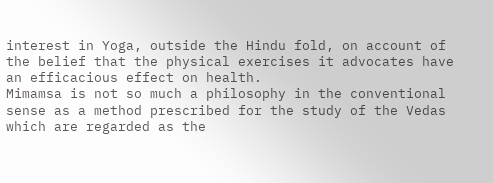interest in Yoga, outside the Hindu fold, on account of the belief that the physical exercises it advocates have an efficacious effect on health.
Mimamsa is not so much a philosophy in the conventional sense as a method prescribed for the study of the Vedas which are regarded as the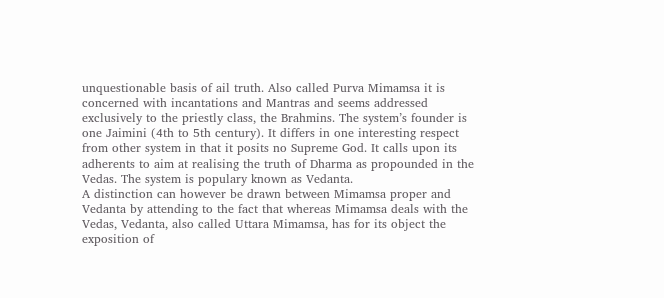unquestionable basis of ail truth. Also called Purva Mimamsa it is concerned with incantations and Mantras and seems addressed exclusively to the priestly class, the Brahmins. The system’s founder is one Jaimini (4th to 5th century). It differs in one interesting respect from other system in that it posits no Supreme God. It calls upon its adherents to aim at realising the truth of Dharma as propounded in the Vedas. The system is populary known as Vedanta.
A distinction can however be drawn between Mimamsa proper and Vedanta by attending to the fact that whereas Mimamsa deals with the Vedas, Vedanta, also called Uttara Mimamsa, has for its object the exposition of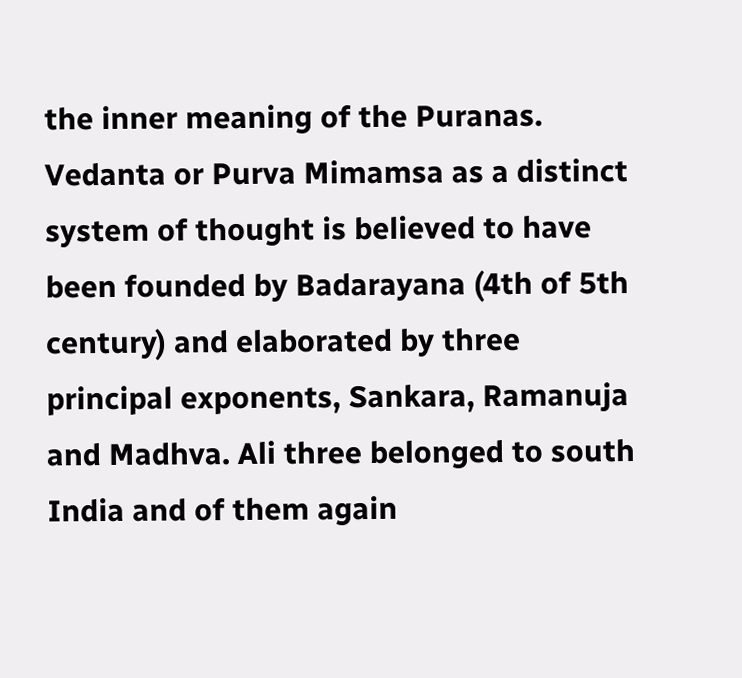the inner meaning of the Puranas.
Vedanta or Purva Mimamsa as a distinct system of thought is believed to have been founded by Badarayana (4th of 5th century) and elaborated by three principal exponents, Sankara, Ramanuja and Madhva. Ali three belonged to south India and of them again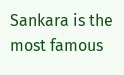Sankara is the most famous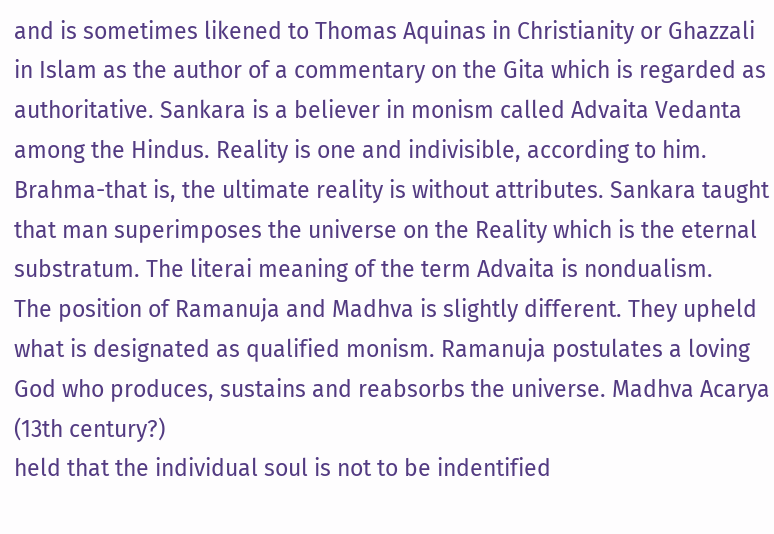and is sometimes likened to Thomas Aquinas in Christianity or Ghazzali in Islam as the author of a commentary on the Gita which is regarded as authoritative. Sankara is a believer in monism called Advaita Vedanta among the Hindus. Reality is one and indivisible, according to him. Brahma-that is, the ultimate reality is without attributes. Sankara taught that man superimposes the universe on the Reality which is the eternal substratum. The literai meaning of the term Advaita is nondualism.
The position of Ramanuja and Madhva is slightly different. They upheld what is designated as qualified monism. Ramanuja postulates a loving God who produces, sustains and reabsorbs the universe. Madhva Acarya (13th century?)
held that the individual soul is not to be indentified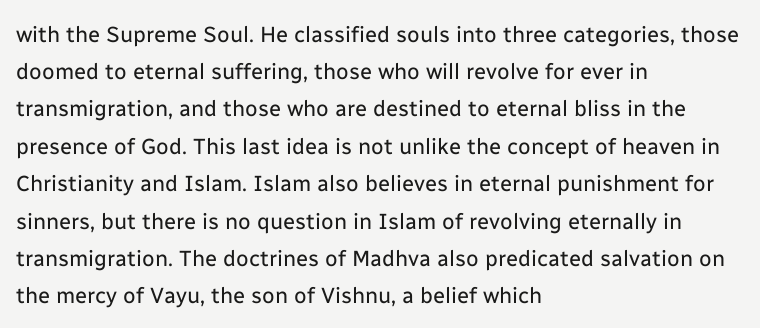with the Supreme Soul. He classified souls into three categories, those doomed to eternal suffering, those who will revolve for ever in transmigration, and those who are destined to eternal bliss in the presence of God. This last idea is not unlike the concept of heaven in Christianity and Islam. Islam also believes in eternal punishment for sinners, but there is no question in Islam of revolving eternally in transmigration. The doctrines of Madhva also predicated salvation on the mercy of Vayu, the son of Vishnu, a belief which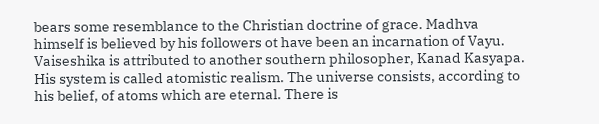bears some resemblance to the Christian doctrine of grace. Madhva himself is believed by his followers ot have been an incarnation of Vayu.
Vaiseshika is attributed to another southern philosopher, Kanad Kasyapa. His system is called atomistic realism. The universe consists, according to his belief, of atoms which are eternal. There is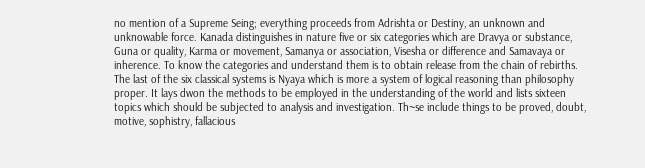no mention of a Supreme Seing; everything proceeds from Adrishta or Destiny, an unknown and unknowable force. Kanada distinguishes in nature five or six categories which are Dravya or substance, Guna or quality, Karma or movement, Samanya or association, Visesha or difference and Samavaya or inherence. To know the categories and understand them is to obtain release from the chain of rebirths.
The last of the six classical systems is Nyaya which is more a system of logical reasoning than philosophy proper. It lays dwon the methods to be employed in the understanding of the world and lists sixteen topics which should be subjected to analysis and investigation. Th~se include things to be proved, doubt, motive, sophistry, fallacious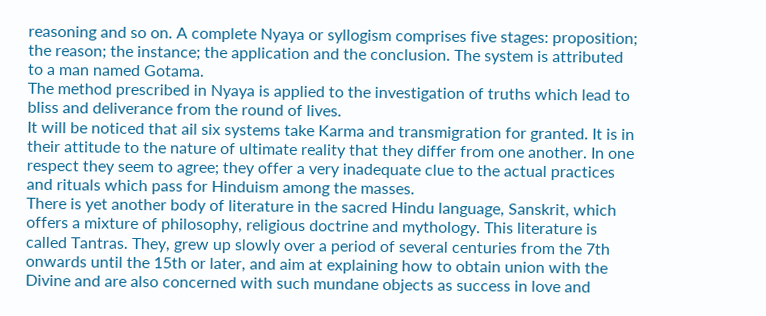reasoning and so on. A complete Nyaya or syllogism comprises five stages: proposition; the reason; the instance; the application and the conclusion. The system is attributed to a man named Gotama.
The method prescribed in Nyaya is applied to the investigation of truths which lead to bliss and deliverance from the round of lives.
It will be noticed that ail six systems take Karma and transmigration for granted. It is in their attitude to the nature of ultimate reality that they differ from one another. In one respect they seem to agree; they offer a very inadequate clue to the actual practices and rituals which pass for Hinduism among the masses.
There is yet another body of literature in the sacred Hindu language, Sanskrit, which offers a mixture of philosophy, religious doctrine and mythology. This literature is called Tantras. They, grew up slowly over a period of several centuries from the 7th onwards until the 15th or later, and aim at explaining how to obtain union with the Divine and are also concerned with such mundane objects as success in love and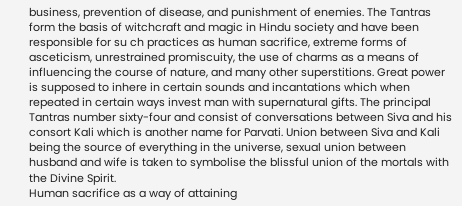business, prevention of disease, and punishment of enemies. The Tantras form the basis of witchcraft and magic in Hindu society and have been responsible for su ch practices as human sacrifice, extreme forms of asceticism, unrestrained promiscuity, the use of charms as a means of influencing the course of nature, and many other superstitions. Great power is supposed to inhere in certain sounds and incantations which when repeated in certain ways invest man with supernatural gifts. The principal Tantras number sixty-four and consist of conversations between Siva and his consort Kali which is another name for Parvati. Union between Siva and Kali being the source of everything in the universe, sexual union between husband and wife is taken to symbolise the blissful union of the mortals with the Divine Spirit.
Human sacrifice as a way of attaining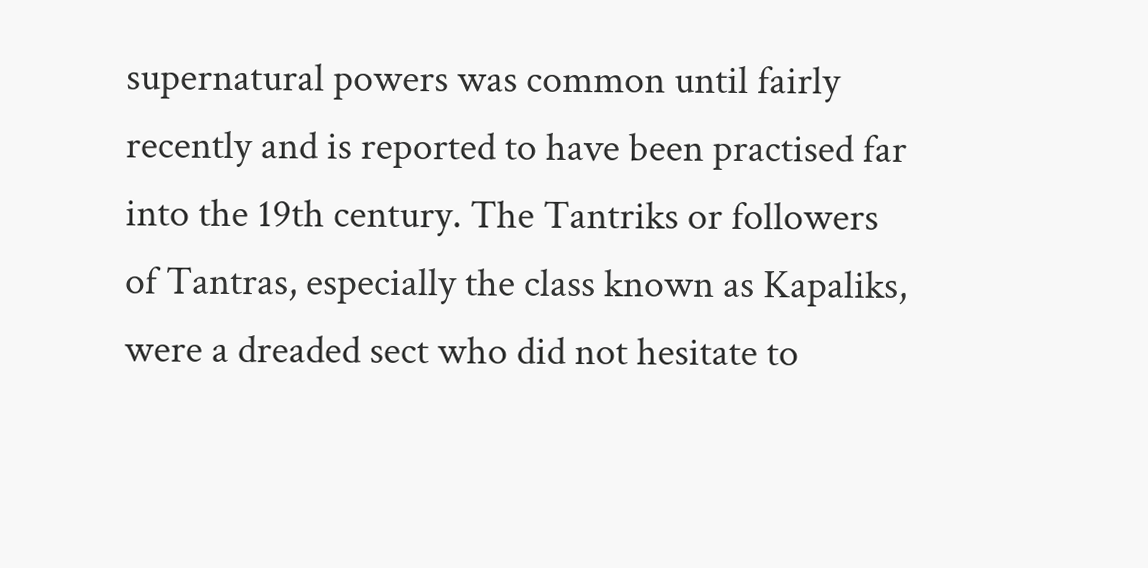supernatural powers was common until fairly recently and is reported to have been practised far into the 19th century. The Tantriks or followers of Tantras, especially the class known as Kapaliks, were a dreaded sect who did not hesitate to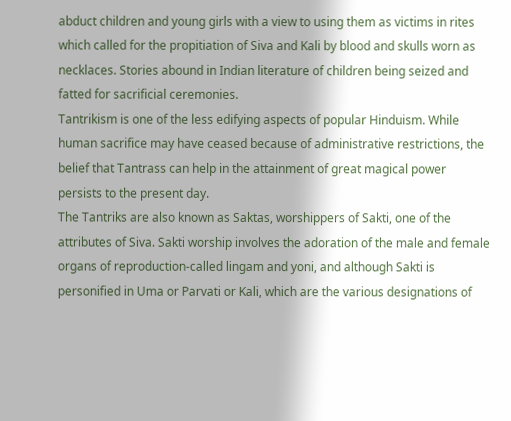abduct children and young girls with a view to using them as victims in rites which called for the propitiation of Siva and Kali by blood and skulls worn as necklaces. Stories abound in Indian literature of children being seized and fatted for sacrificial ceremonies.
Tantrikism is one of the less edifying aspects of popular Hinduism. While human sacrifice may have ceased because of administrative restrictions, the belief that Tantrass can help in the attainment of great magical power persists to the present day.
The Tantriks are also known as Saktas, worshippers of Sakti, one of the attributes of Siva. Sakti worship involves the adoration of the male and female organs of reproduction-called lingam and yoni, and although Sakti is personified in Uma or Parvati or Kali, which are the various designations of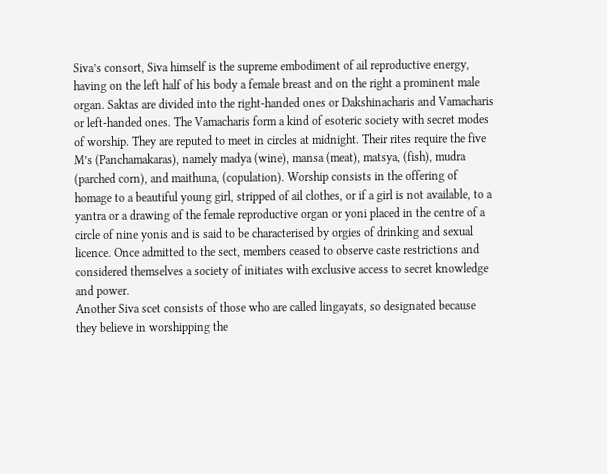Siva’s consort, Siva himself is the supreme embodiment of ail reproductive energy, having on the left half of his body a female breast and on the right a prominent male organ. Saktas are divided into the right-handed ones or Dakshinacharis and Vamacharis or left-handed ones. The Vamacharis form a kind of esoteric society with secret modes of worship. They are reputed to meet in circles at midnight. Their rites require the five M’s (Panchamakaras), namely madya (wine), mansa (meat), matsya, (fish), mudra (parched corn), and maithuna, (copulation). Worship consists in the offering of homage to a beautiful young girl, stripped of ail clothes, or if a girl is not available, to a yantra or a drawing of the female reproductive organ or yoni placed in the centre of a circle of nine yonis and is said to be characterised by orgies of drinking and sexual licence. Once admitted to the sect, members ceased to observe caste restrictions and considered themselves a society of initiates with exclusive access to secret knowledge and power.
Another Siva scet consists of those who are called lingayats, so designated because they believe in worshipping the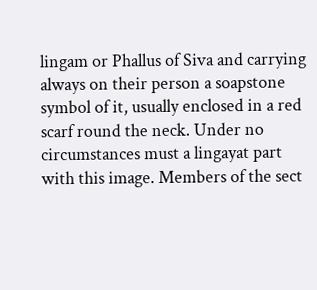lingam or Phallus of Siva and carrying always on their person a soapstone symbol of it, usually enclosed in a red scarf round the neck. Under no circumstances must a lingayat part with this image. Members of the sect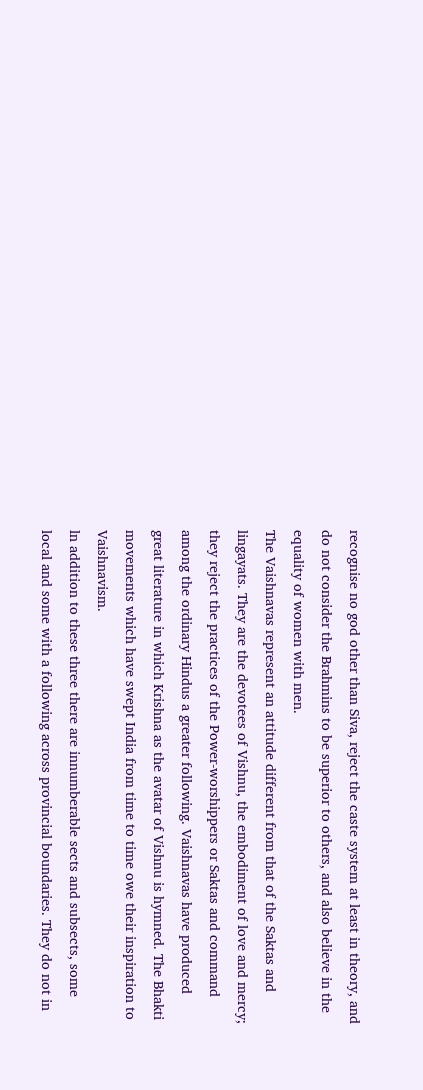recognise no god other than Siva, reject the caste system at least in theory, and do not consider the Brahmins to be superior to others, and also believe in the equality of women with men.
The Vaishnavas represent an attitude different from that of the Saktas and lingayats. They are the devotees of Vishnu, the embodiment of love and mercy; they reject the practices of the Power-worshippers or Saktas and command among the ordinary Hindus a greater following. Vaishnavas have produced great literature in which Krishna as the avatar of Vishnu is hymned. The Bhakti movements which have swept India from time to time owe their inspiration to Vaishnavism.
ln addition to these three there are innumberable sects and subsects, some local and some with a following across provincial boundaries. They do not in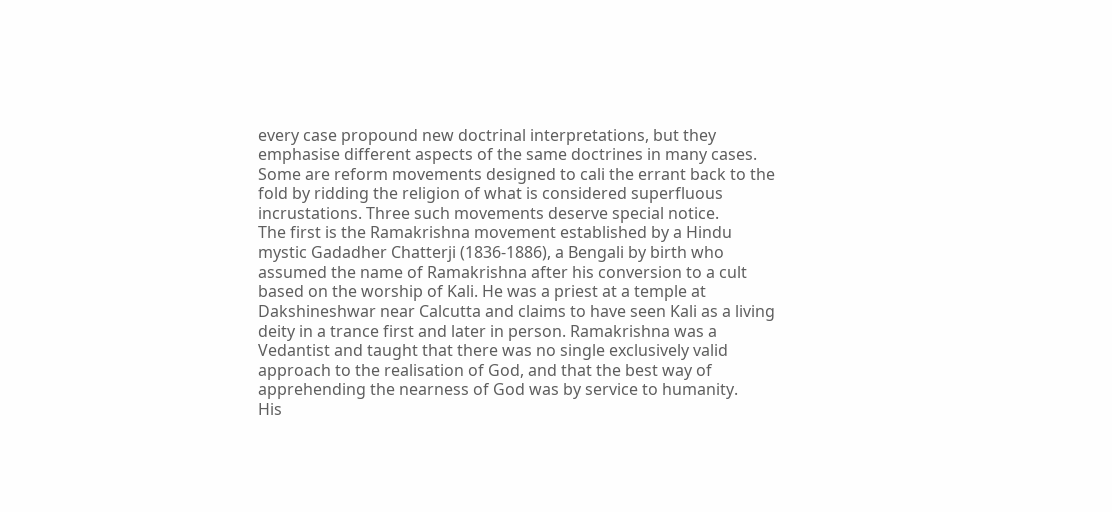every case propound new doctrinal interpretations, but they emphasise different aspects of the same doctrines in many cases. Some are reform movements designed to cali the errant back to the fold by ridding the religion of what is considered superfluous incrustations. Three such movements deserve special notice.
The first is the Ramakrishna movement established by a Hindu mystic Gadadher Chatterji (1836-1886), a Bengali by birth who assumed the name of Ramakrishna after his conversion to a cult based on the worship of Kali. He was a priest at a temple at Dakshineshwar near Calcutta and claims to have seen Kali as a living deity in a trance first and later in person. Ramakrishna was a Vedantist and taught that there was no single exclusively valid approach to the realisation of God, and that the best way of apprehending the nearness of God was by service to humanity.
His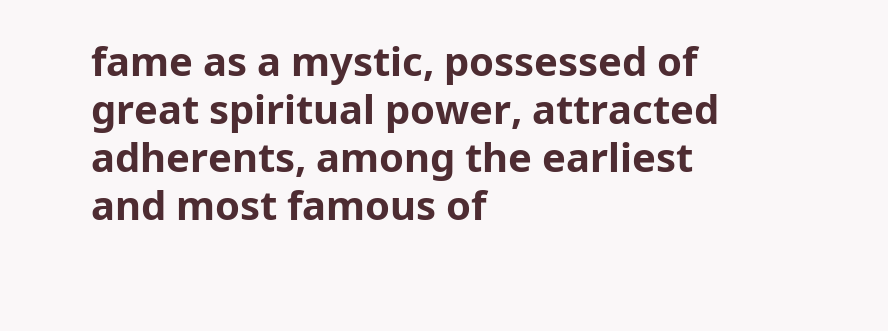fame as a mystic, possessed of great spiritual power, attracted adherents, among the earliest and most famous of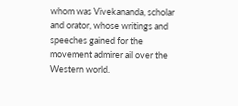whom was Vivekananda, scholar and orator, whose writings and speeches gained for the movement admirer ail over the Western world.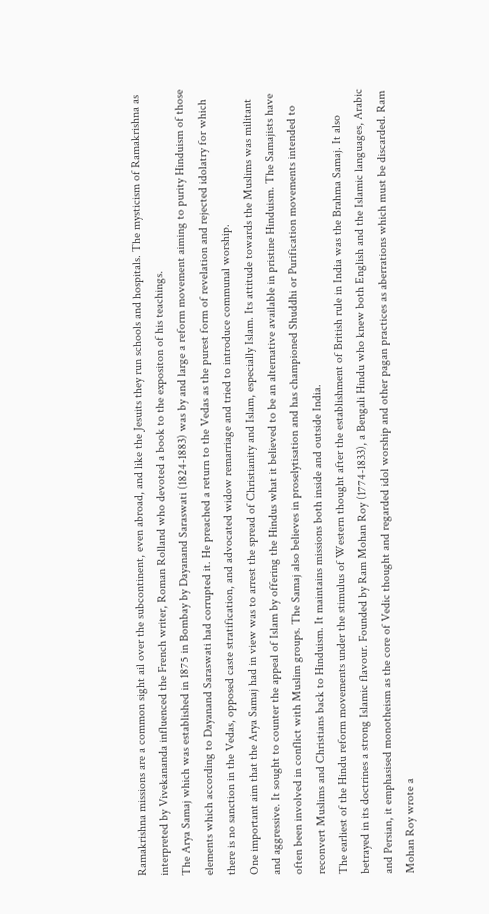Ramakrishna missions are a common sight ail over the subcontinent, even abroad, and like the Jesuits they run schools and hospitals. The mysticism of Ramakrishna as interpreted by Vivekananda influenced the French writer, Roman Rolland who devoted a book to the expositon of his teachings.
The Arya Samaj which was established in 1875 in Bombay by Dayanand Saraswati (1824-1883) was by and large a reform movement aiming to purity Hinduism of those elements which according to Dayanand Saraswati had corrupted it. He preached a return to the Vedas as the purest form of revelation and rejected idolatry for which there is no sanction in the Vedas, opposed caste stratification, and advocated widow remarriage and tried to introduce communal worship.
One important aim that the Arya Samaj had in view was to arrest the spread of Christianity and Islam, especially Islam. Its attitude towards the Muslims was militant and aggressive. It sought to counter the appeal of Islam by offering the Hindus what it believed to be an alternative available in pristine Hinduism. The Samajists have often been involved in conflict with Muslim groups. The Samaj also believes in proselytisation and has championed Shuddhi or Purification movements intended to reconvert Muslims and Christians back to Hinduism. It maintains missions both inside and outside India.
The earliest of the Hindu reform movements under the stimulus of Western thought after the establishment of British rule in India was the Brahma Samaj. It also betrayed in its doctrines a strong Islamic flavour. Founded by Ram Mohan Roy (1774-1833), a Bengali Hindu who knew both English and the Islamic languages, Arabic and Persian, it emphasised monotheism as the core of Vedic thought and regarded idol worship and other pagan practices as aberrations which must be discarded. Ram Mohan Roy wrote a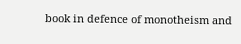book in defence of monotheism and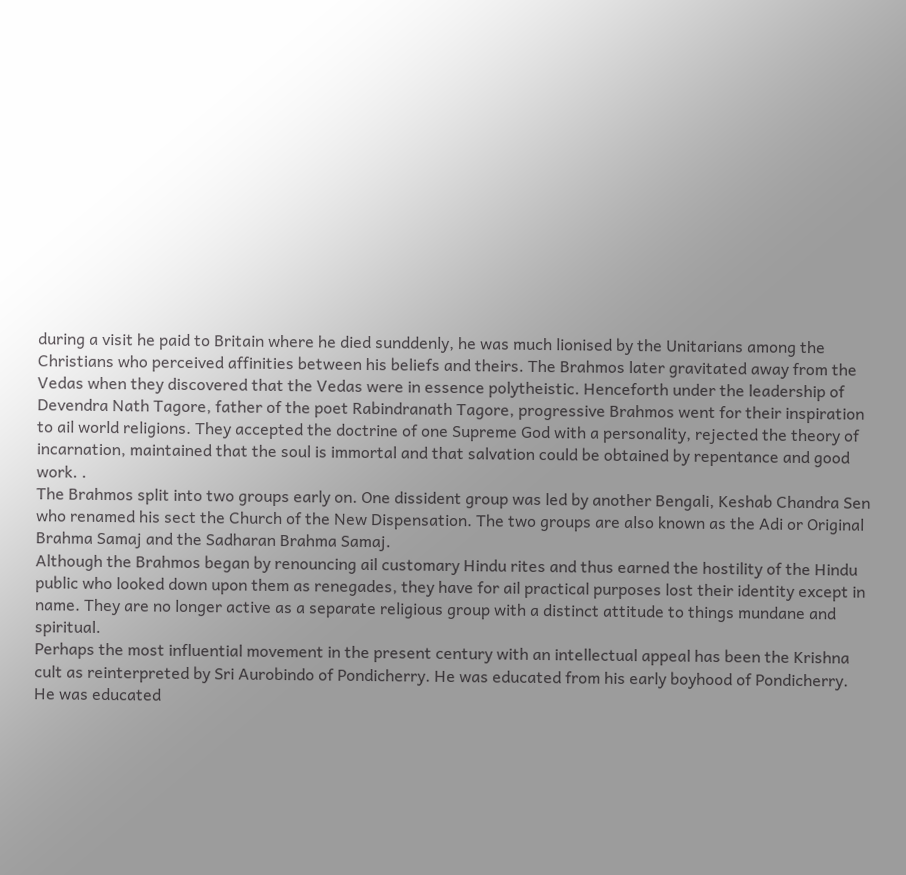during a visit he paid to Britain where he died sunddenly, he was much lionised by the Unitarians among the Christians who perceived affinities between his beliefs and theirs. The Brahmos later gravitated away from the Vedas when they discovered that the Vedas were in essence polytheistic. Henceforth under the leadership of Devendra Nath Tagore, father of the poet Rabindranath Tagore, progressive Brahmos went for their inspiration to ail world religions. They accepted the doctrine of one Supreme God with a personality, rejected the theory of incarnation, maintained that the soul is immortal and that salvation could be obtained by repentance and good work. .
The Brahmos split into two groups early on. One dissident group was led by another Bengali, Keshab Chandra Sen who renamed his sect the Church of the New Dispensation. The two groups are also known as the Adi or Original Brahma Samaj and the Sadharan Brahma Samaj.
Although the Brahmos began by renouncing ail customary Hindu rites and thus earned the hostility of the Hindu public who looked down upon them as renegades, they have for ail practical purposes lost their identity except in name. They are no longer active as a separate religious group with a distinct attitude to things mundane and spiritual.
Perhaps the most influential movement in the present century with an intellectual appeal has been the Krishna cult as reinterpreted by Sri Aurobindo of Pondicherry. He was educated from his early boyhood of Pondicherry. He was educated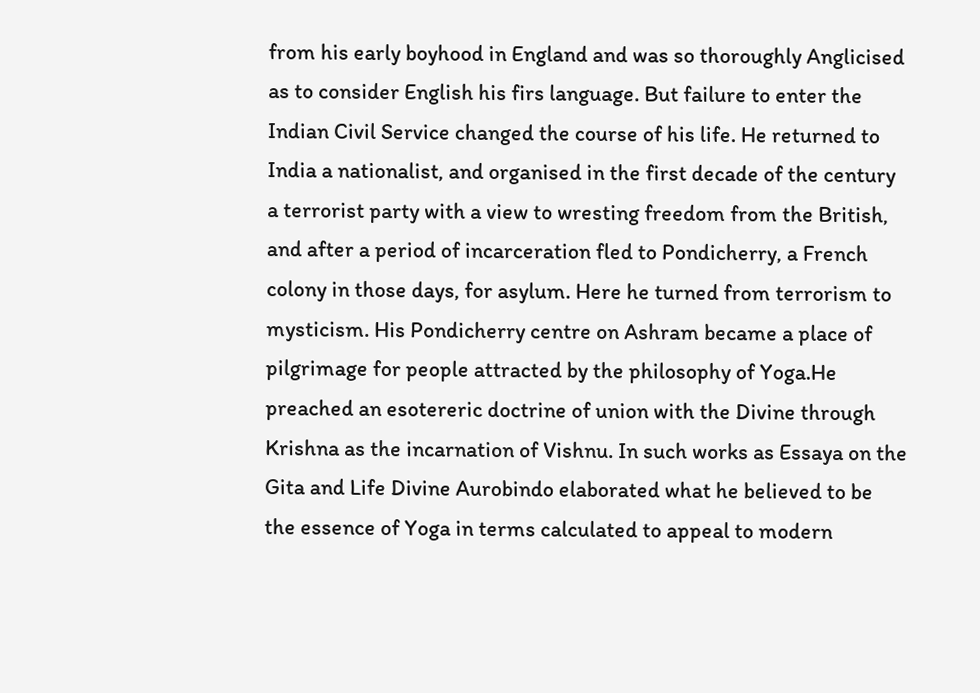from his early boyhood in England and was so thoroughly Anglicised as to consider English his firs language. But failure to enter the Indian Civil Service changed the course of his life. He returned to India a nationalist, and organised in the first decade of the century a terrorist party with a view to wresting freedom from the British, and after a period of incarceration fled to Pondicherry, a French colony in those days, for asylum. Here he turned from terrorism to mysticism. His Pondicherry centre on Ashram became a place of pilgrimage for people attracted by the philosophy of Yoga.He preached an esotereric doctrine of union with the Divine through Krishna as the incarnation of Vishnu. In such works as Essaya on the Gita and Life Divine Aurobindo elaborated what he believed to be the essence of Yoga in terms calculated to appeal to modern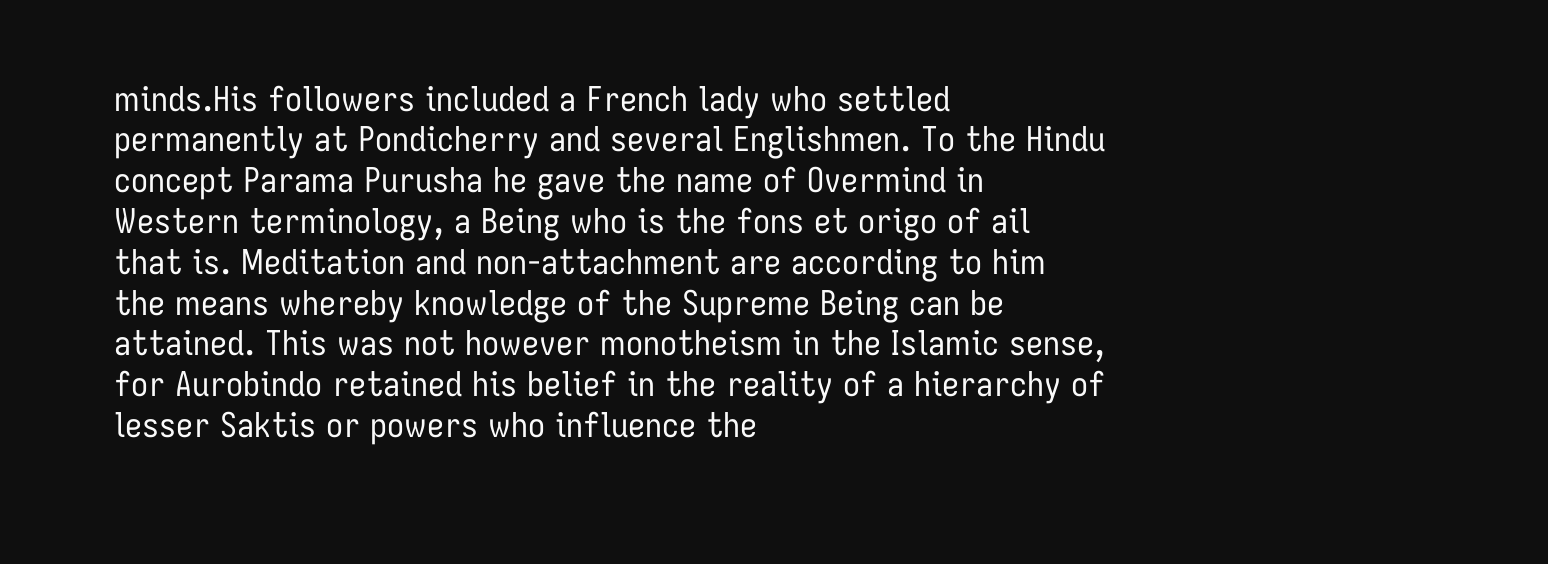minds.His followers included a French lady who settled permanently at Pondicherry and several Englishmen. To the Hindu concept Parama Purusha he gave the name of Overmind in Western terminology, a Being who is the fons et origo of ail that is. Meditation and non-attachment are according to him the means whereby knowledge of the Supreme Being can be attained. This was not however monotheism in the Islamic sense, for Aurobindo retained his belief in the reality of a hierarchy of lesser Saktis or powers who influence the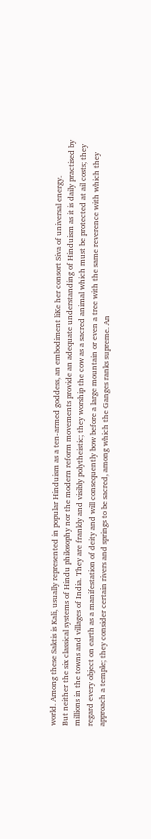world. Among these Saktis is Kali, usually represented in popular Hinduism as a ten-armed goddess, an embodiment liKe her consort Siva of universal energy.
But neither the six classical systems of Hindu philosophy nor the modern reform movements provide an adequate understanding of Hinduism as it is daily practised by millions in the towns and villages of India. They are frankly and visibly polytheistic; they worship the cow as a sacred animal which must be protected at ail costs; they regard every object on earth as a manifestation of deity and will consequently bow before a large mountain or even a tree with the same reverence with which they approach a temple; they consider certain rivers and springs to be sacred, among which the Ganges ranks supreme. An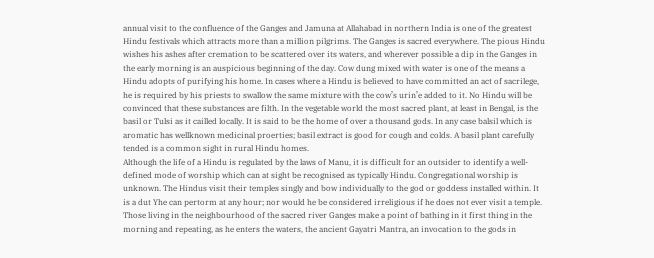annual visit to the confluence of the Ganges and Jamuna at Allahabad in northern India is one of the greatest Hindu festivals which attracts more than a million pilgrims. The Ganges is sacred everywhere. The pious Hindu wishes his ashes after cremation to be scattered over its waters, and wherever possible a dip in the Ganges in the early morning is an auspicious beginning of the day. Cow dung mixed with water is one of the means a Hindu adopts of purifying his home. In cases where a Hindu is believed to have committed an act of sacrilege, he is required by his priests to swallow the same mixture with the cow’s urin’e added to it. No Hindu will be convinced that these substances are filth. In the vegetable world the most sacred plant, at least in Bengal, is the basil or Tulsi as it cailled locally. It is said to be the home of over a thousand gods. In any case balsil which is aromatic has wellknown medicinal proerties; basil extract is good for cough and colds. A basil plant carefully tended is a common sight in rural Hindu homes.
Although the life of a Hindu is regulated by the laws of Manu, it is difficult for an outsider to identify a well-defined mode of worship which can at sight be recognised as typically Hindu. Congregational worship is unknown. The Hindus visit their temples singly and bow individually to the god or goddess installed within. It is a dut Yhe can pertorm at any hour; nor would he be considered irreligious if he does not ever visit a temple. Those living in the neighbourhood of the sacred river Ganges make a point of bathing in it first thing in the morning and repeating, as he enters the waters, the ancient Gayatri Mantra, an invocation to the gods in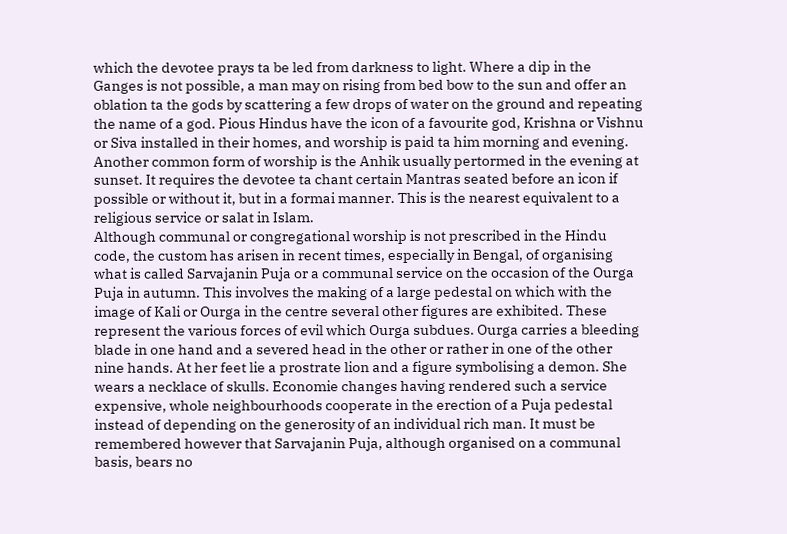which the devotee prays ta be led from darkness to light. Where a dip in the Ganges is not possible, a man may on rising from bed bow to the sun and offer an oblation ta the gods by scattering a few drops of water on the ground and repeating the name of a god. Pious Hindus have the icon of a favourite god, Krishna or Vishnu or Siva installed in their homes, and worship is paid ta him morning and evening. Another common form of worship is the Anhik usually pertormed in the evening at sunset. It requires the devotee ta chant certain Mantras seated before an icon if possible or without it, but in a formai manner. This is the nearest equivalent to a religious service or salat in Islam.
Although communal or congregational worship is not prescribed in the Hindu code, the custom has arisen in recent times, especially in Bengal, of organising what is called Sarvajanin Puja or a communal service on the occasion of the Ourga Puja in autumn. This involves the making of a large pedestal on which with the image of Kali or Ourga in the centre several other figures are exhibited. These represent the various forces of evil which Ourga subdues. Ourga carries a bleeding blade in one hand and a severed head in the other or rather in one of the other nine hands. At her feet lie a prostrate lion and a figure symbolising a demon. She wears a necklace of skulls. Economie changes having rendered such a service expensive, whole neighbourhoods cooperate in the erection of a Puja pedestal instead of depending on the generosity of an individual rich man. It must be remembered however that Sarvajanin Puja, although organised on a communal basis, bears no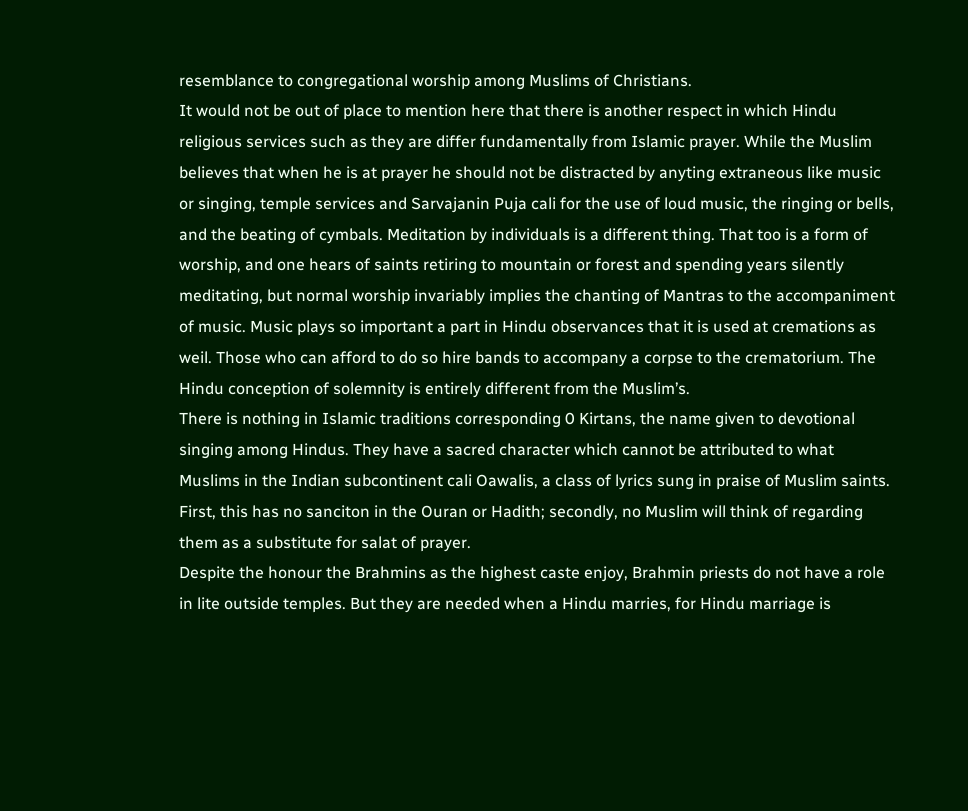resemblance to congregational worship among Muslims of Christians.
It would not be out of place to mention here that there is another respect in which Hindu religious services such as they are differ fundamentally from Islamic prayer. While the Muslim believes that when he is at prayer he should not be distracted by anyting extraneous like music or singing, temple services and Sarvajanin Puja cali for the use of loud music, the ringing or bells, and the beating of cymbals. Meditation by individuals is a different thing. That too is a form of worship, and one hears of saints retiring to mountain or forest and spending years silently meditating, but normal worship invariably implies the chanting of Mantras to the accompaniment of music. Music plays so important a part in Hindu observances that it is used at cremations as weil. Those who can afford to do so hire bands to accompany a corpse to the crematorium. The Hindu conception of solemnity is entirely different from the Muslim’s.
There is nothing in Islamic traditions corresponding 0 Kirtans, the name given to devotional singing among Hindus. They have a sacred character which cannot be attributed to what Muslims in the Indian subcontinent cali Oawalis, a class of lyrics sung in praise of Muslim saints. First, this has no sanciton in the Ouran or Hadith; secondly, no Muslim will think of regarding them as a substitute for salat of prayer.
Despite the honour the Brahmins as the highest caste enjoy, Brahmin priests do not have a role in lite outside temples. But they are needed when a Hindu marries, for Hindu marriage is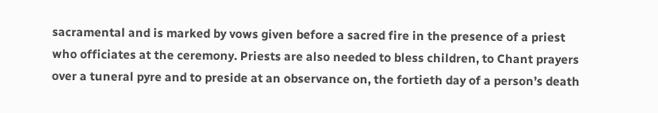sacramental and is marked by vows given before a sacred fire in the presence of a priest who officiates at the ceremony. Priests are also needed to bless children, to Chant prayers over a tuneral pyre and to preside at an observance on, the fortieth day of a person’s death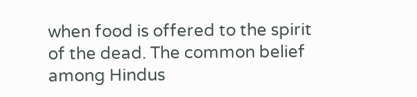when food is offered to the spirit of the dead. The common belief among Hindus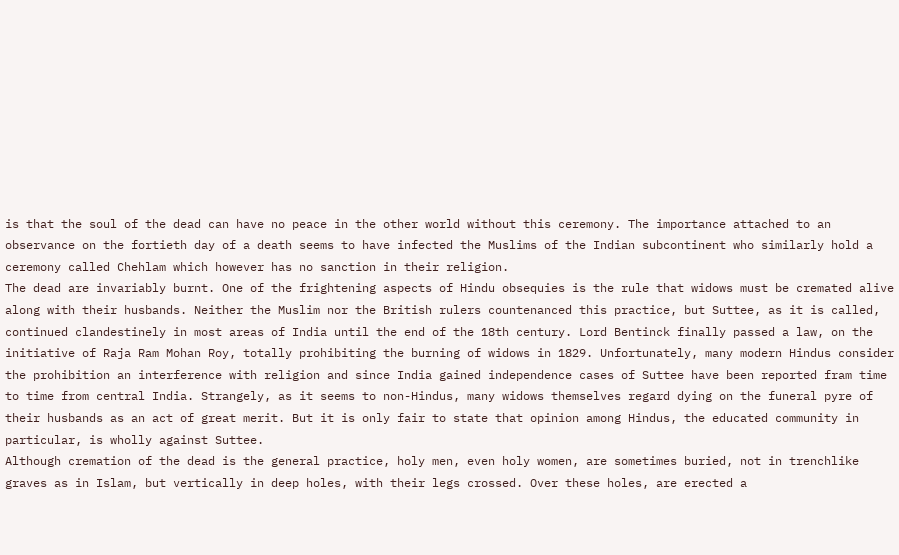is that the soul of the dead can have no peace in the other world without this ceremony. The importance attached to an observance on the fortieth day of a death seems to have infected the Muslims of the Indian subcontinent who similarly hold a ceremony called Chehlam which however has no sanction in their religion.
The dead are invariably burnt. One of the frightening aspects of Hindu obsequies is the rule that widows must be cremated alive along with their husbands. Neither the Muslim nor the British rulers countenanced this practice, but Suttee, as it is called, continued clandestinely in most areas of India until the end of the 18th century. Lord Bentinck finally passed a law, on the initiative of Raja Ram Mohan Roy, totally prohibiting the burning of widows in 1829. Unfortunately, many modern Hindus consider the prohibition an interference with religion and since India gained independence cases of Suttee have been reported fram time to time from central India. Strangely, as it seems to non-Hindus, many widows themselves regard dying on the funeral pyre of their husbands as an act of great merit. But it is only fair to state that opinion among Hindus, the educated community in particular, is wholly against Suttee.
Although cremation of the dead is the general practice, holy men, even holy women, are sometimes buried, not in trenchlike graves as in Islam, but vertically in deep holes, with their legs crossed. Over these holes, are erected a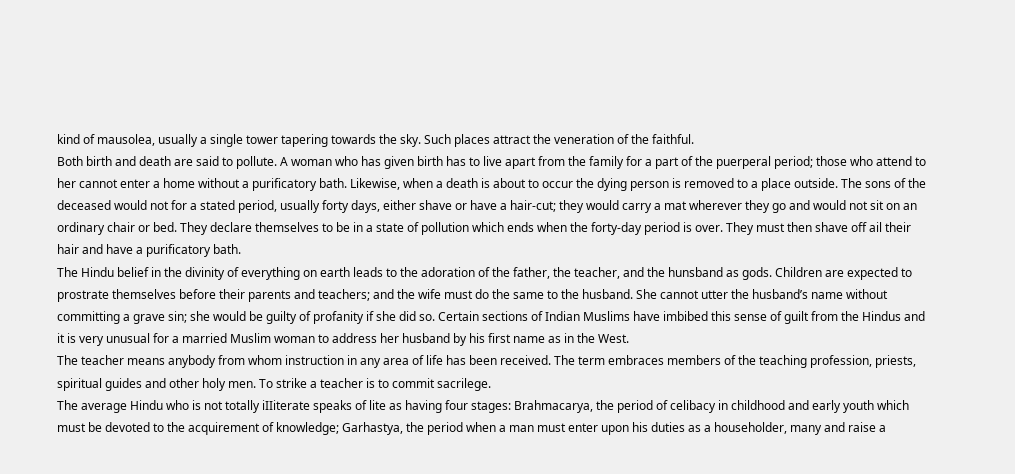kind of mausolea, usually a single tower tapering towards the sky. Such places attract the veneration of the faithful.
Both birth and death are said to pollute. A woman who has given birth has to live apart from the family for a part of the puerperal period; those who attend to her cannot enter a home without a purificatory bath. Likewise, when a death is about to occur the dying person is removed to a place outside. The sons of the deceased would not for a stated period, usually forty days, either shave or have a hair-cut; they would carry a mat wherever they go and would not sit on an ordinary chair or bed. They declare themselves to be in a state of pollution which ends when the forty-day period is over. They must then shave off ail their hair and have a purificatory bath.
The Hindu belief in the divinity of everything on earth leads to the adoration of the father, the teacher, and the hunsband as gods. Children are expected to prostrate themselves before their parents and teachers; and the wife must do the same to the husband. She cannot utter the husband’s name without committing a grave sin; she would be guilty of profanity if she did so. Certain sections of Indian Muslims have imbibed this sense of guilt from the Hindus and it is very unusual for a married Muslim woman to address her husband by his first name as in the West.
The teacher means anybody from whom instruction in any area of life has been received. The term embraces members of the teaching profession, priests, spiritual guides and other holy men. To strike a teacher is to commit sacrilege.
The average Hindu who is not totally iIIiterate speaks of lite as having four stages: Brahmacarya, the period of celibacy in childhood and early youth which must be devoted to the acquirement of knowledge; Garhastya, the period when a man must enter upon his duties as a householder, many and raise a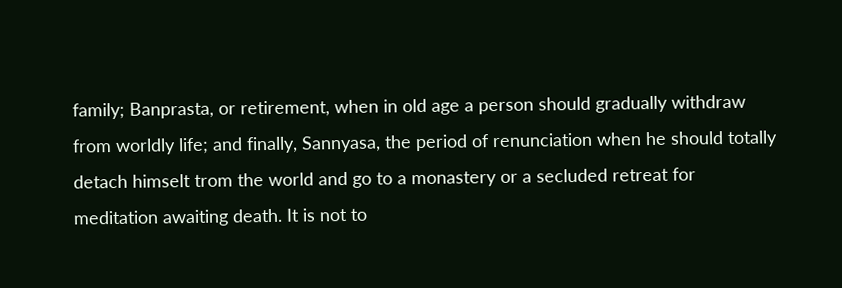family; Banprasta, or retirement, when in old age a person should gradually withdraw from worldly life; and finally, Sannyasa, the period of renunciation when he should totally detach himselt trom the world and go to a monastery or a secluded retreat for meditation awaiting death. It is not to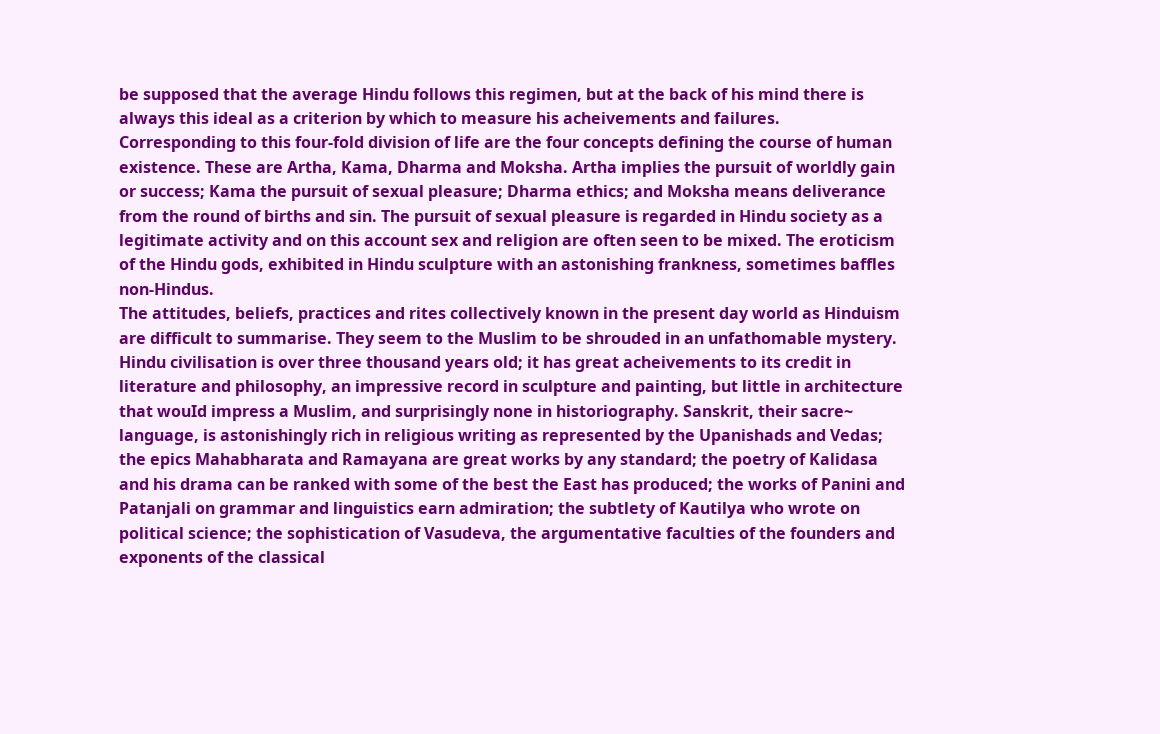be supposed that the average Hindu follows this regimen, but at the back of his mind there is always this ideal as a criterion by which to measure his acheivements and failures.
Corresponding to this four-fold division of life are the four concepts defining the course of human existence. These are Artha, Kama, Dharma and Moksha. Artha implies the pursuit of worldly gain or success; Kama the pursuit of sexual pleasure; Dharma ethics; and Moksha means deliverance from the round of births and sin. The pursuit of sexual pleasure is regarded in Hindu society as a legitimate activity and on this account sex and religion are often seen to be mixed. The eroticism of the Hindu gods, exhibited in Hindu sculpture with an astonishing frankness, sometimes baffles non-Hindus.
The attitudes, beliefs, practices and rites collectively known in the present day world as Hinduism are difficult to summarise. They seem to the Muslim to be shrouded in an unfathomable mystery. Hindu civilisation is over three thousand years old; it has great acheivements to its credit in literature and philosophy, an impressive record in sculpture and painting, but little in architecture that wouId impress a Muslim, and surprisingly none in historiography. Sanskrit, their sacre~ language, is astonishingly rich in religious writing as represented by the Upanishads and Vedas; the epics Mahabharata and Ramayana are great works by any standard; the poetry of Kalidasa and his drama can be ranked with some of the best the East has produced; the works of Panini and Patanjali on grammar and linguistics earn admiration; the subtlety of Kautilya who wrote on political science; the sophistication of Vasudeva, the argumentative faculties of the founders and exponents of the classical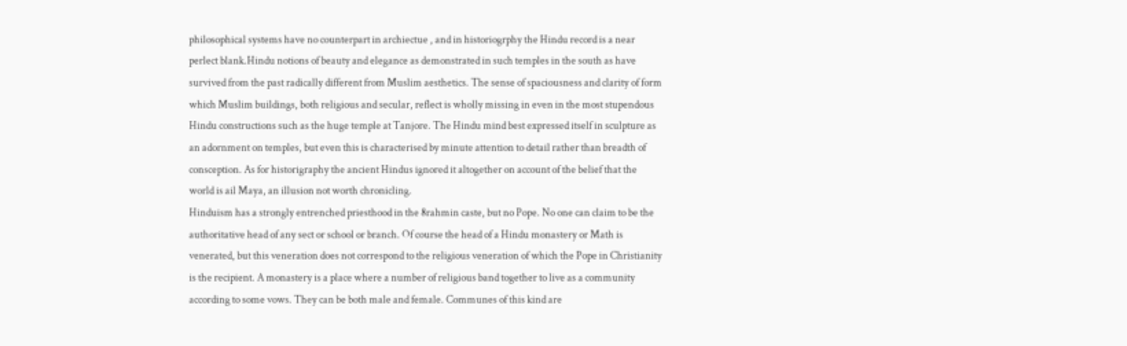philosophical systems have no counterpart in archiectue , and in historiogrphy the Hindu record is a near perlect blank.Hindu notions of beauty and elegance as demonstrated in such temples in the south as have survived from the past radically different from Muslim aesthetics. The sense of spaciousness and clarity of form which Muslim buildings, both religious and secular, reflect is wholly missing in even in the most stupendous Hindu constructions such as the huge temple at Tanjore. The Hindu mind best expressed itself in sculpture as an adornment on temples, but even this is characterised by minute attention to detail rather than breadth of consception. As for historigraphy the ancient Hindus ignored it altogether on account of the belief that the world is ail Maya, an illusion not worth chronicling.
Hinduism has a strongly entrenched priesthood in the 8rahmin caste, but no Pope. No one can claim to be the authoritative head of any sect or school or branch. Of course the head of a Hindu monastery or Math is venerated, but this veneration does not correspond to the religious veneration of which the Pope in Christianity is the recipient. A monastery is a place where a number of religious band together to live as a community according to some vows. They can be both male and female. Communes of this kind are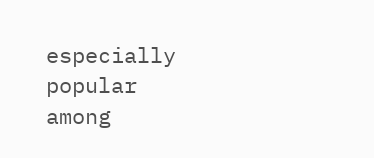especially popular among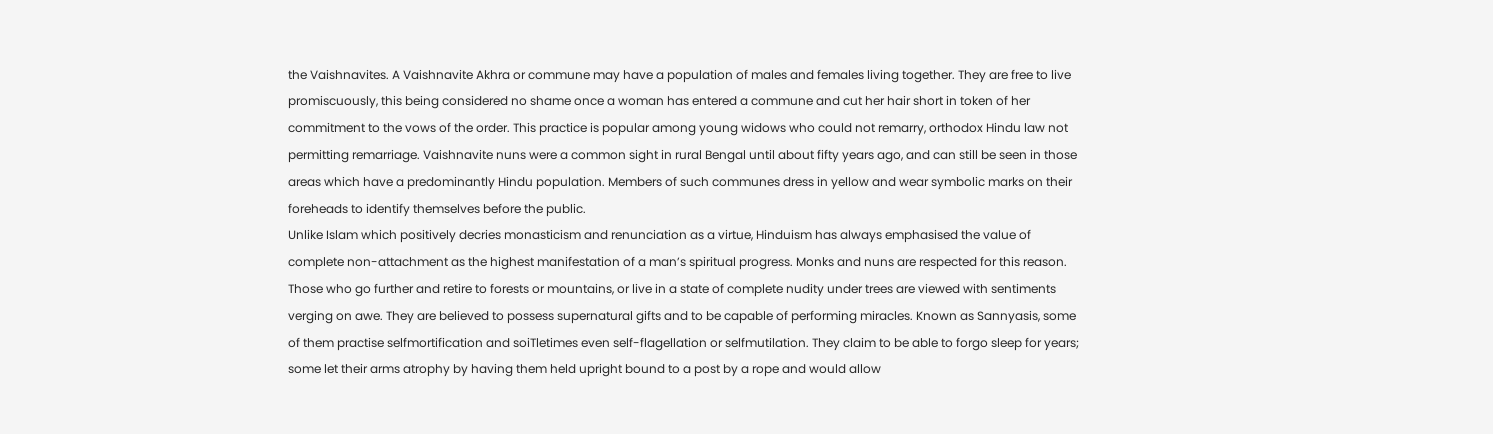the Vaishnavites. A Vaishnavite Akhra or commune may have a population of males and females living together. They are free to live promiscuously, this being considered no shame once a woman has entered a commune and cut her hair short in token of her commitment to the vows of the order. This practice is popular among young widows who could not remarry, orthodox Hindu law not permitting remarriage. Vaishnavite nuns were a common sight in rural Bengal until about fifty years ago, and can still be seen in those areas which have a predominantly Hindu population. Members of such communes dress in yellow and wear symbolic marks on their foreheads to identify themselves before the public.
Unlike Islam which positively decries monasticism and renunciation as a virtue, Hinduism has always emphasised the value of complete non-attachment as the highest manifestation of a man’s spiritual progress. Monks and nuns are respected for this reason. Those who go further and retire to forests or mountains, or live in a state of complete nudity under trees are viewed with sentiments verging on awe. They are believed to possess supernatural gifts and to be capable of performing miracles. Known as Sannyasis, some of them practise selfmortification and soiTletimes even self-flagellation or selfmutilation. They claim to be able to forgo sleep for years; some let their arms atrophy by having them held upright bound to a post by a rope and would allow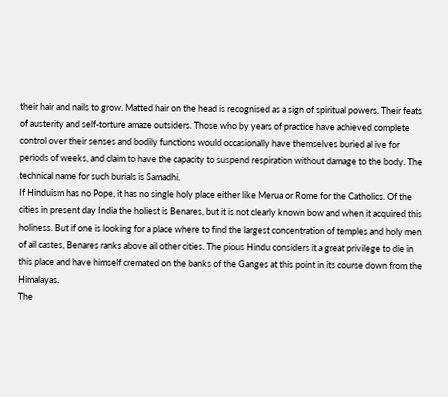their hair and nails to grow. Matted hair on the head is recognised as a sign of spiritual powers. Their feats of austerity and self-torture amaze outsiders. Those who by years of practice have achieved complete control over their senses and bodily functions would occasionally have themselves buried al ive for periods of weeks, and claim to have the capacity to suspend respiration without damage to the body. The technical name for such burials is Samadhi.
If Hinduism has no Pope, it has no single holy place either like Merua or Rome for the Catholics. Of the cities in present day India the holiest is Benares, but it is not clearly known bow and when it acquired this holiness. But if one is looking for a place where to find the largest concentration of temples and holy men of ail castes, Benares ranks above ail other cities. The pious Hindu considers it a great privilege to die in this place and have himself cremated on the banks of the Ganges at this point in its course down from the Himalayas.
The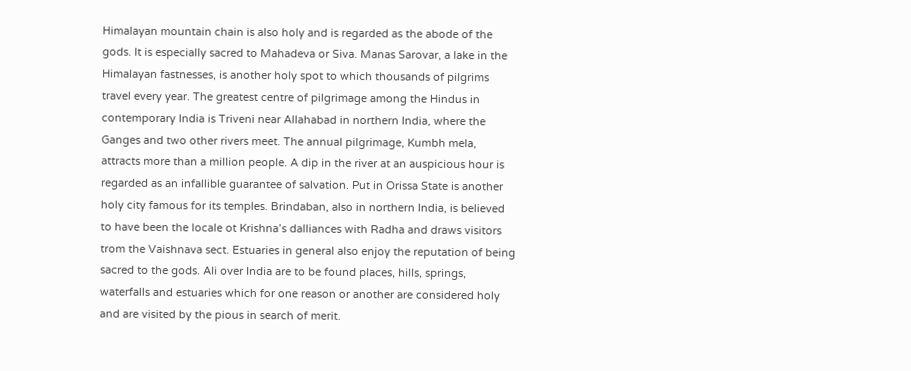Himalayan mountain chain is also holy and is regarded as the abode of the gods. It is especially sacred to Mahadeva or Siva. Manas Sarovar, a lake in the Himalayan fastnesses, is another holy spot to which thousands of pilgrims travel every year. The greatest centre of pilgrimage among the Hindus in contemporary India is Triveni near Allahabad in northern India, where the Ganges and two other rivers meet. The annual pilgrimage, Kumbh mela, attracts more than a million people. A dip in the river at an auspicious hour is regarded as an infallible guarantee of salvation. Put in Orissa State is another holy city famous for its temples. Brindaban, also in northern India, is believed to have been the locale ot Krishna’s dalliances with Radha and draws visitors trom the Vaishnava sect. Estuaries in general also enjoy the reputation of being sacred to the gods. Ali over India are to be found places, hills, springs, waterfalls and estuaries which for one reason or another are considered holy and are visited by the pious in search of merit.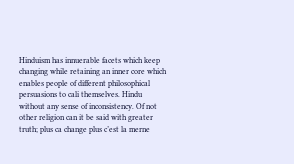Hinduism has innuerable facets which keep changing while retaining an inner core which enables people of different philosophical persuasions to cali themselves. Hindu without any sense of inconsistency. Of not other religion can it be said with greater truth; plus ca change plus c’est la merne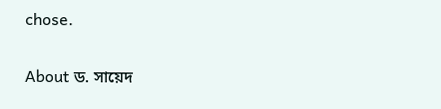chose.

About ড. সায়েদ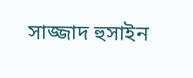সাজ্জাদ হুসাইন